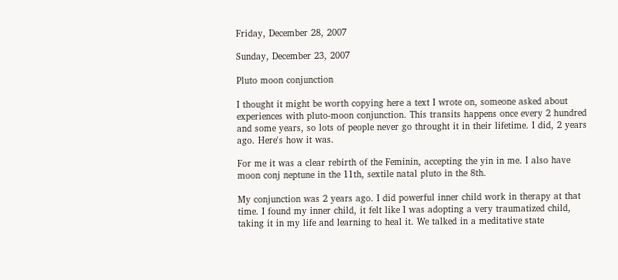Friday, December 28, 2007

Sunday, December 23, 2007

Pluto moon conjunction

I thought it might be worth copying here a text I wrote on, someone asked about experiences with pluto-moon conjunction. This transits happens once every 2 hundred and some years, so lots of people never go throught it in their lifetime. I did, 2 years ago. Here's how it was.

For me it was a clear rebirth of the Feminin, accepting the yin in me. I also have moon conj neptune in the 11th, sextile natal pluto in the 8th.

My conjunction was 2 years ago. I did powerful inner child work in therapy at that time. I found my inner child, it felt like I was adopting a very traumatized child, taking it in my life and learning to heal it. We talked in a meditative state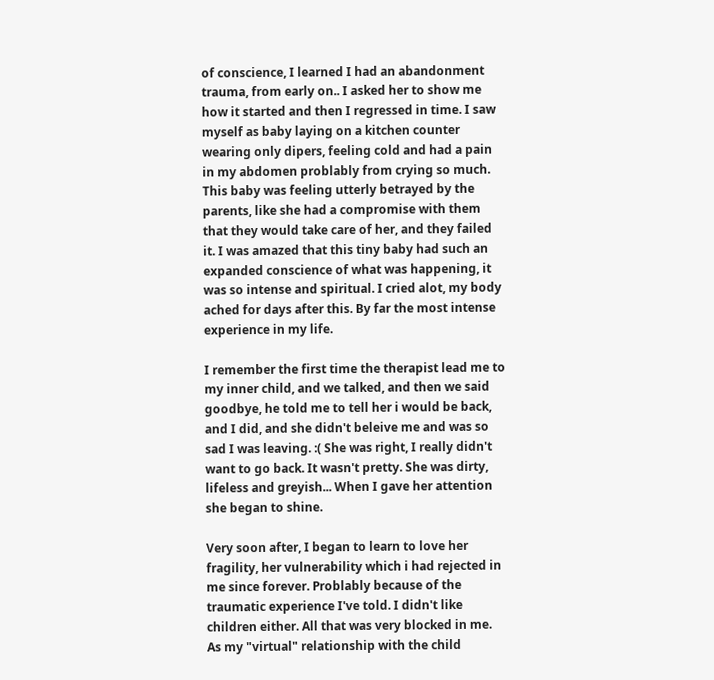of conscience, I learned I had an abandonment trauma, from early on.. I asked her to show me how it started and then I regressed in time. I saw myself as baby laying on a kitchen counter wearing only dipers, feeling cold and had a pain in my abdomen problably from crying so much. This baby was feeling utterly betrayed by the parents, like she had a compromise with them that they would take care of her, and they failed it. I was amazed that this tiny baby had such an expanded conscience of what was happening, it was so intense and spiritual. I cried alot, my body ached for days after this. By far the most intense experience in my life.

I remember the first time the therapist lead me to my inner child, and we talked, and then we said goodbye, he told me to tell her i would be back, and I did, and she didn't beleive me and was so sad I was leaving. :( She was right, I really didn't want to go back. It wasn't pretty. She was dirty, lifeless and greyish... When I gave her attention she began to shine.

Very soon after, I began to learn to love her fragility, her vulnerability which i had rejected in me since forever. Problably because of the traumatic experience I've told. I didn't like children either. All that was very blocked in me. As my "virtual" relationship with the child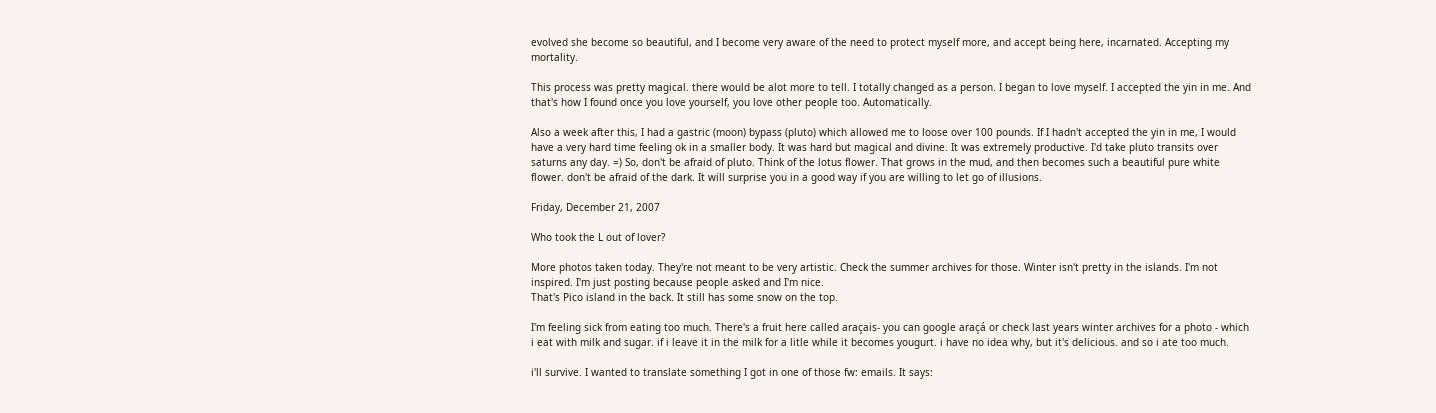evolved she become so beautiful, and I become very aware of the need to protect myself more, and accept being here, incarnated. Accepting my mortality.

This process was pretty magical. there would be alot more to tell. I totally changed as a person. I began to love myself. I accepted the yin in me. And that's how I found once you love yourself, you love other people too. Automatically.

Also a week after this, I had a gastric (moon) bypass (pluto) which allowed me to loose over 100 pounds. If I hadn't accepted the yin in me, I would have a very hard time feeling ok in a smaller body. It was hard but magical and divine. It was extremely productive. I'd take pluto transits over saturns any day. =) So, don't be afraid of pluto. Think of the lotus flower. That grows in the mud, and then becomes such a beautiful pure white flower. don't be afraid of the dark. It will surprise you in a good way if you are willing to let go of illusions.

Friday, December 21, 2007

Who took the L out of lover?

More photos taken today. They're not meant to be very artistic. Check the summer archives for those. Winter isn't pretty in the islands. I'm not inspired. I'm just posting because people asked and I'm nice.
That's Pico island in the back. It still has some snow on the top.

I'm feeling sick from eating too much. There's a fruit here called araçais- you can google araçá or check last years winter archives for a photo - which i eat with milk and sugar. if i leave it in the milk for a litle while it becomes yougurt. i have no idea why, but it's delicious. and so i ate too much.

i'll survive. I wanted to translate something I got in one of those fw: emails. It says: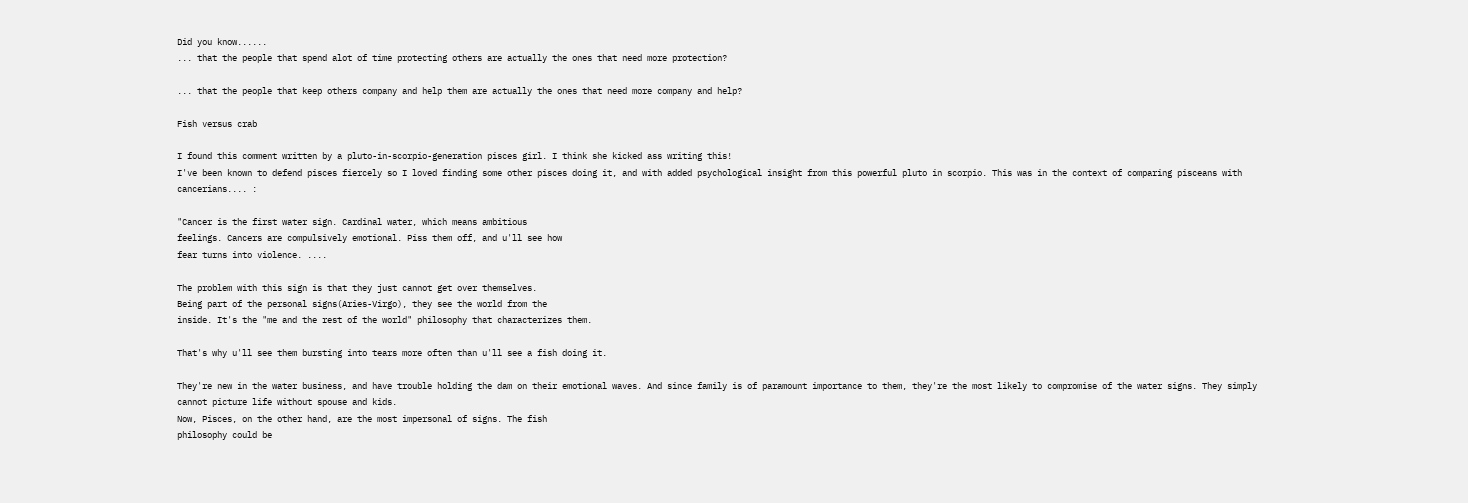Did you know......
... that the people that spend alot of time protecting others are actually the ones that need more protection?

... that the people that keep others company and help them are actually the ones that need more company and help?

Fish versus crab

I found this comment written by a pluto-in-scorpio-generation pisces girl. I think she kicked ass writing this!
I've been known to defend pisces fiercely so I loved finding some other pisces doing it, and with added psychological insight from this powerful pluto in scorpio. This was in the context of comparing pisceans with cancerians.... :

"Cancer is the first water sign. Cardinal water, which means ambitious
feelings. Cancers are compulsively emotional. Piss them off, and u'll see how
fear turns into violence. ....

The problem with this sign is that they just cannot get over themselves.
Being part of the personal signs(Aries-Virgo), they see the world from the
inside. It's the "me and the rest of the world" philosophy that characterizes them.

That's why u'll see them bursting into tears more often than u'll see a fish doing it.

They're new in the water business, and have trouble holding the dam on their emotional waves. And since family is of paramount importance to them, they're the most likely to compromise of the water signs. They simply cannot picture life without spouse and kids.
Now, Pisces, on the other hand, are the most impersonal of signs. The fish
philosophy could be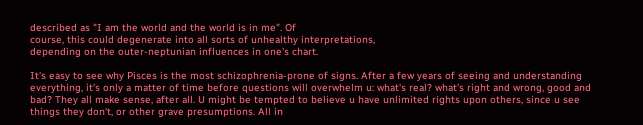described as "I am the world and the world is in me". Of
course, this could degenerate into all sorts of unhealthy interpretations,
depending on the outer-neptunian influences in one's chart.

It's easy to see why Pisces is the most schizophrenia-prone of signs. After a few years of seeing and understanding everything, it's only a matter of time before questions will overwhelm u: what's real? what's right and wrong, good and bad? They all make sense, after all. U might be tempted to believe u have unlimited rights upon others, since u see things they don't, or other grave presumptions. All in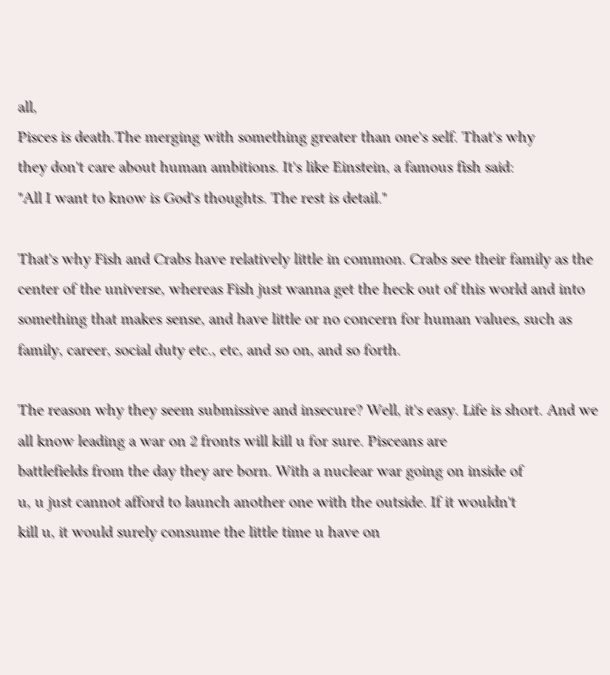all,
Pisces is death.The merging with something greater than one's self. That's why
they don't care about human ambitions. It's like Einstein, a famous fish said:
"All I want to know is God's thoughts. The rest is detail."

That's why Fish and Crabs have relatively little in common. Crabs see their family as the center of the universe, whereas Fish just wanna get the heck out of this world and into something that makes sense, and have little or no concern for human values, such as family, career, social duty etc., etc, and so on, and so forth.

The reason why they seem submissive and insecure? Well, it's easy. Life is short. And we all know leading a war on 2 fronts will kill u for sure. Pisceans are
battlefields from the day they are born. With a nuclear war going on inside of
u, u just cannot afford to launch another one with the outside. If it wouldn't
kill u, it would surely consume the little time u have on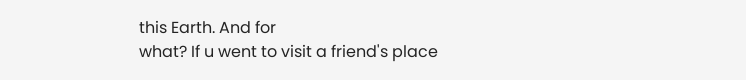this Earth. And for
what? If u went to visit a friend's place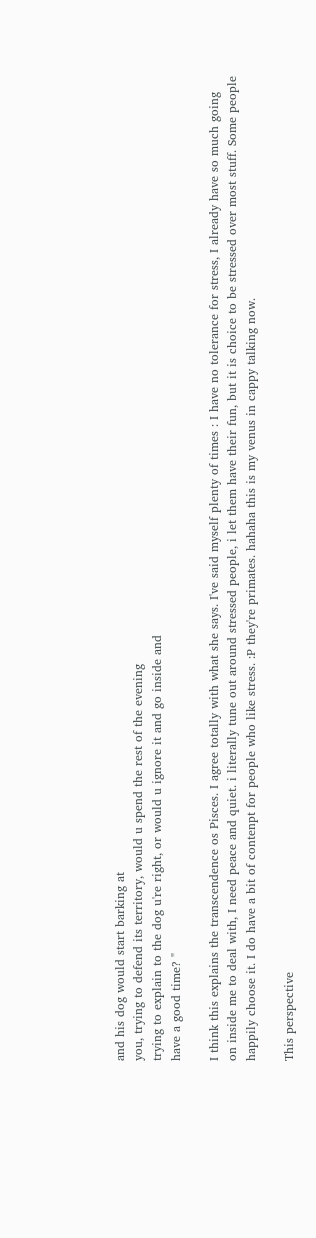and his dog would start barking at
you, trying to defend its territory, would u spend the rest of the evening
trying to explain to the dog u're right, or would u ignore it and go inside and
have a good time? "

I think this explains the transcendence os Pisces. I agree totally with what she says. I've said myself plenty of times : I have no tolerance for stress, I already have so much going on inside me to deal with, I need peace and quiet. i literally tune out around stressed people, i let them have their fun, but it is choice to be stressed over most stuff. Some people happily choose it. I do have a bit of contenpt for people who like stress. :P they're primates. hahaha this is my venus in cappy talking now.

This perspective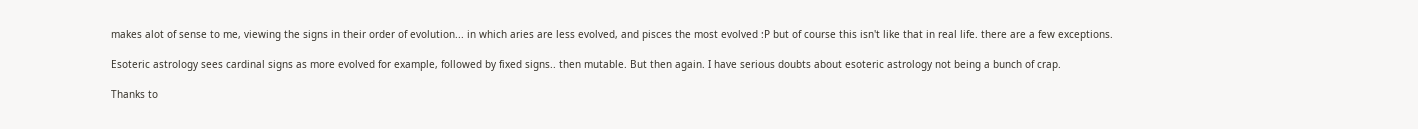makes alot of sense to me, viewing the signs in their order of evolution... in which aries are less evolved, and pisces the most evolved :P but of course this isn't like that in real life. there are a few exceptions.

Esoteric astrology sees cardinal signs as more evolved for example, followed by fixed signs.. then mutable. But then again. I have serious doubts about esoteric astrology not being a bunch of crap.

Thanks to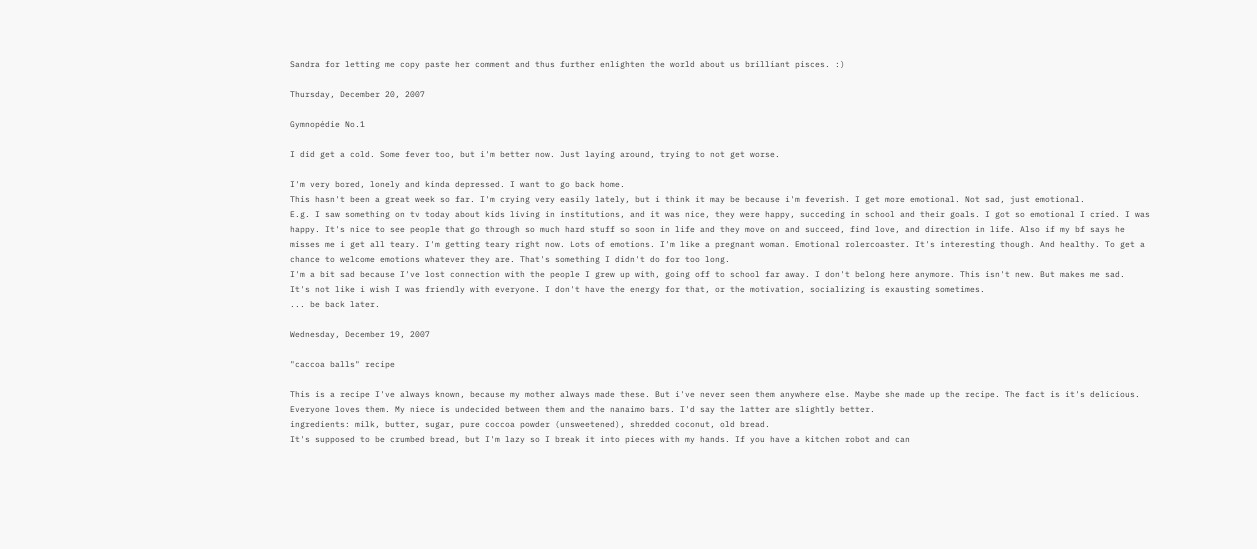Sandra for letting me copy paste her comment and thus further enlighten the world about us brilliant pisces. :)

Thursday, December 20, 2007

Gymnopédie No.1

I did get a cold. Some fever too, but i'm better now. Just laying around, trying to not get worse.

I'm very bored, lonely and kinda depressed. I want to go back home.
This hasn't been a great week so far. I'm crying very easily lately, but i think it may be because i'm feverish. I get more emotional. Not sad, just emotional.
E.g. I saw something on tv today about kids living in institutions, and it was nice, they were happy, succeding in school and their goals. I got so emotional I cried. I was happy. It's nice to see people that go through so much hard stuff so soon in life and they move on and succeed, find love, and direction in life. Also if my bf says he misses me i get all teary. I'm getting teary right now. Lots of emotions. I'm like a pregnant woman. Emotional rolercoaster. It's interesting though. And healthy. To get a chance to welcome emotions whatever they are. That's something I didn't do for too long.
I'm a bit sad because I've lost connection with the people I grew up with, going off to school far away. I don't belong here anymore. This isn't new. But makes me sad.
It's not like i wish I was friendly with everyone. I don't have the energy for that, or the motivation, socializing is exausting sometimes.
... be back later.

Wednesday, December 19, 2007

"caccoa balls" recipe

This is a recipe I've always known, because my mother always made these. But i've never seen them anywhere else. Maybe she made up the recipe. The fact is it's delicious. Everyone loves them. My niece is undecided between them and the nanaimo bars. I'd say the latter are slightly better.
ingredients: milk, butter, sugar, pure coccoa powder (unsweetened), shredded coconut, old bread.
It's supposed to be crumbed bread, but I'm lazy so I break it into pieces with my hands. If you have a kitchen robot and can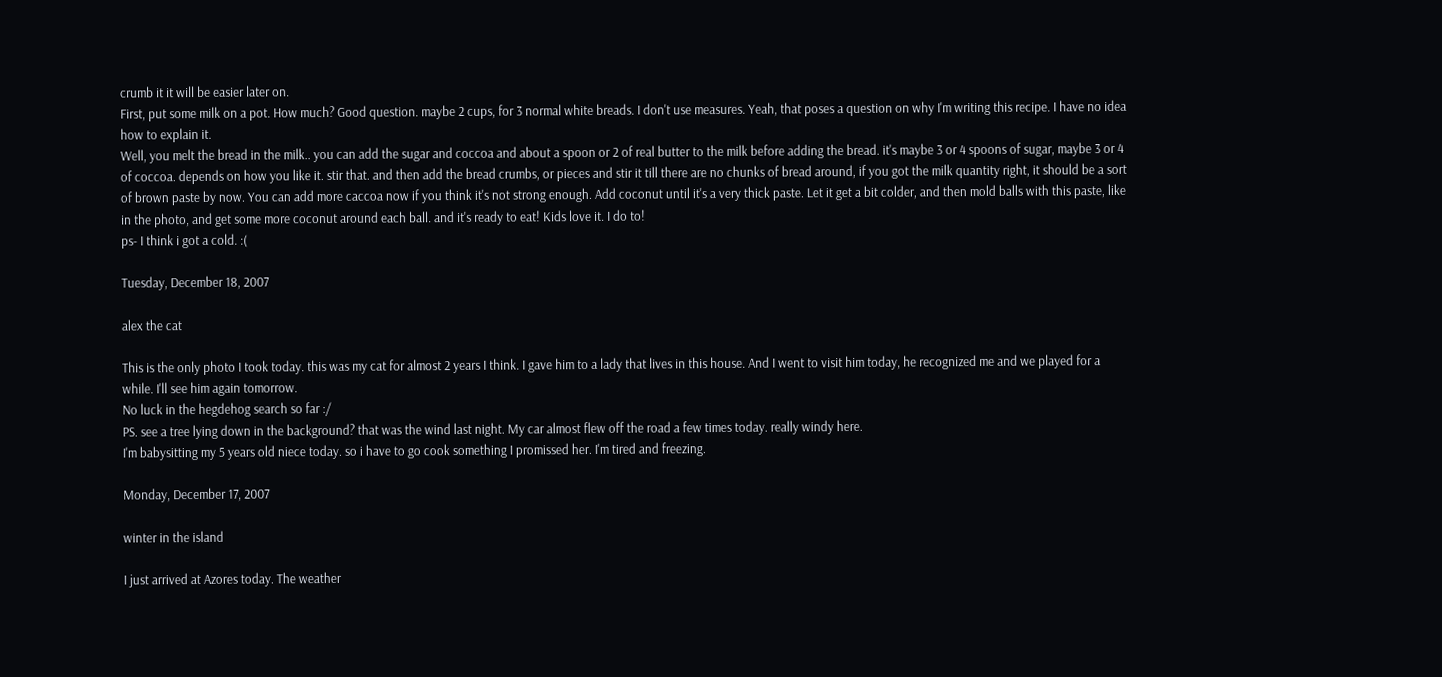crumb it it will be easier later on.
First, put some milk on a pot. How much? Good question. maybe 2 cups, for 3 normal white breads. I don't use measures. Yeah, that poses a question on why I'm writing this recipe. I have no idea how to explain it.
Well, you melt the bread in the milk.. you can add the sugar and coccoa and about a spoon or 2 of real butter to the milk before adding the bread. it's maybe 3 or 4 spoons of sugar, maybe 3 or 4 of coccoa. depends on how you like it. stir that. and then add the bread crumbs, or pieces and stir it till there are no chunks of bread around, if you got the milk quantity right, it should be a sort of brown paste by now. You can add more caccoa now if you think it's not strong enough. Add coconut until it's a very thick paste. Let it get a bit colder, and then mold balls with this paste, like in the photo, and get some more coconut around each ball. and it's ready to eat! Kids love it. I do to!
ps- I think i got a cold. :(

Tuesday, December 18, 2007

alex the cat

This is the only photo I took today. this was my cat for almost 2 years I think. I gave him to a lady that lives in this house. And I went to visit him today, he recognized me and we played for a while. I'll see him again tomorrow.
No luck in the hegdehog search so far :/
PS. see a tree lying down in the background? that was the wind last night. My car almost flew off the road a few times today. really windy here.
I'm babysitting my 5 years old niece today. so i have to go cook something I promissed her. I'm tired and freezing.

Monday, December 17, 2007

winter in the island

I just arrived at Azores today. The weather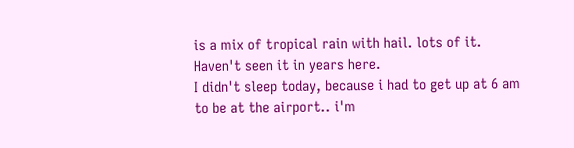is a mix of tropical rain with hail. lots of it. Haven't seen it in years here.
I didn't sleep today, because i had to get up at 6 am to be at the airport.. i'm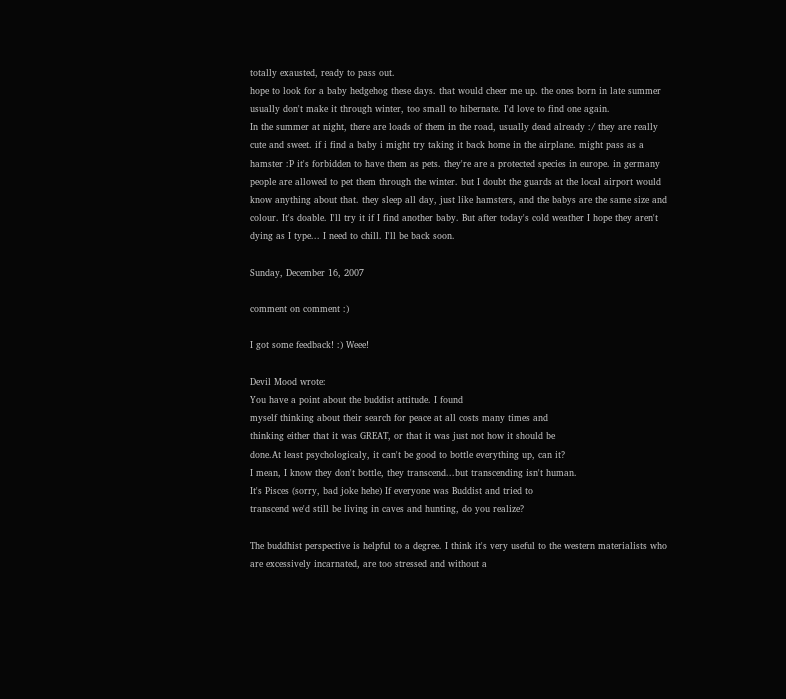totally exausted, ready to pass out.
hope to look for a baby hedgehog these days. that would cheer me up. the ones born in late summer usually don't make it through winter, too small to hibernate. I'd love to find one again.
In the summer at night, there are loads of them in the road, usually dead already :/ they are really cute and sweet. if i find a baby i might try taking it back home in the airplane. might pass as a hamster :P it's forbidden to have them as pets. they're are a protected species in europe. in germany people are allowed to pet them through the winter. but I doubt the guards at the local airport would know anything about that. they sleep all day, just like hamsters, and the babys are the same size and colour. It's doable. I'll try it if I find another baby. But after today's cold weather I hope they aren't dying as I type... I need to chill. I'll be back soon.

Sunday, December 16, 2007

comment on comment :)

I got some feedback! :) Weee!

Devil Mood wrote:
You have a point about the buddist attitude. I found
myself thinking about their search for peace at all costs many times and
thinking either that it was GREAT, or that it was just not how it should be
done.At least psychologicaly, it can't be good to bottle everything up, can it?
I mean, I know they don't bottle, they transcend...but transcending isn't human.
It's Pisces (sorry, bad joke hehe) If everyone was Buddist and tried to
transcend we'd still be living in caves and hunting, do you realize?

The buddhist perspective is helpful to a degree. I think it's very useful to the western materialists who are excessively incarnated, are too stressed and without a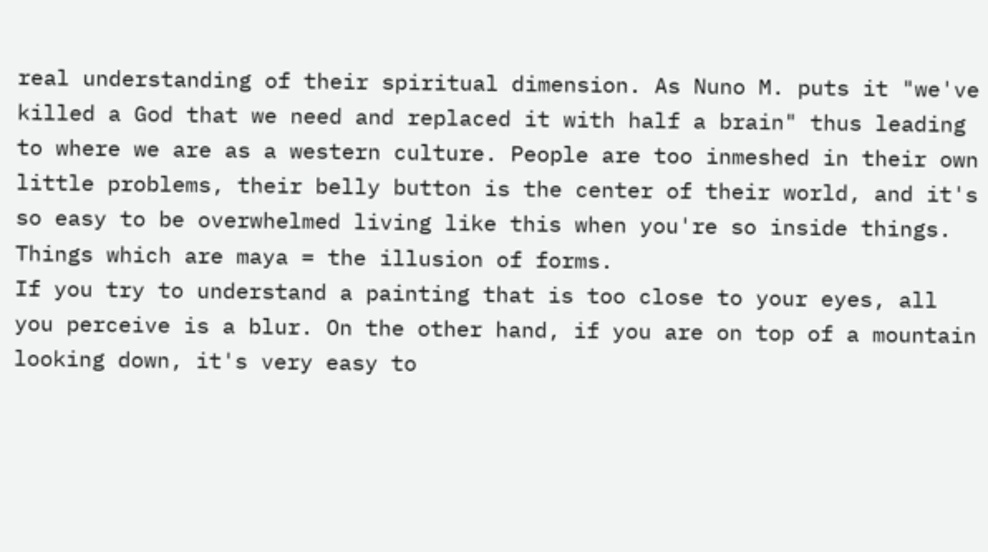real understanding of their spiritual dimension. As Nuno M. puts it "we've killed a God that we need and replaced it with half a brain" thus leading to where we are as a western culture. People are too inmeshed in their own little problems, their belly button is the center of their world, and it's so easy to be overwhelmed living like this when you're so inside things. Things which are maya = the illusion of forms.
If you try to understand a painting that is too close to your eyes, all you perceive is a blur. On the other hand, if you are on top of a mountain looking down, it's very easy to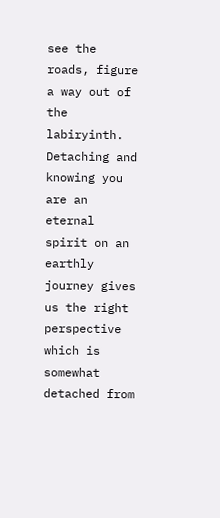see the roads, figure a way out of the labiryinth. Detaching and knowing you are an eternal spirit on an earthly journey gives us the right perspective which is somewhat detached from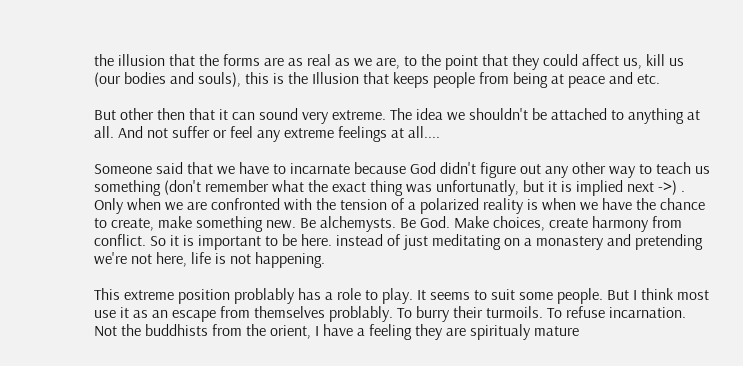the illusion that the forms are as real as we are, to the point that they could affect us, kill us (our bodies and souls), this is the Illusion that keeps people from being at peace and etc.

But other then that it can sound very extreme. The idea we shouldn't be attached to anything at all. And not suffer or feel any extreme feelings at all....

Someone said that we have to incarnate because God didn't figure out any other way to teach us something (don't remember what the exact thing was unfortunatly, but it is implied next ->) . Only when we are confronted with the tension of a polarized reality is when we have the chance to create, make something new. Be alchemysts. Be God. Make choices, create harmony from conflict. So it is important to be here. instead of just meditating on a monastery and pretending we're not here, life is not happening.

This extreme position problably has a role to play. It seems to suit some people. But I think most use it as an escape from themselves problably. To burry their turmoils. To refuse incarnation. Not the buddhists from the orient, I have a feeling they are spiritualy mature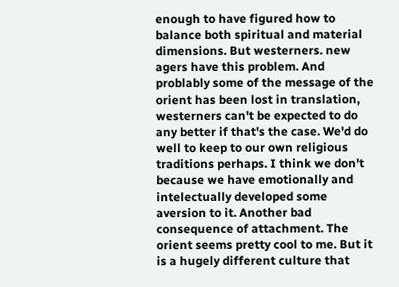enough to have figured how to balance both spiritual and material dimensions. But westerners. new agers have this problem. And problably some of the message of the orient has been lost in translation, westerners can't be expected to do any better if that's the case. We'd do well to keep to our own religious traditions perhaps. I think we don't because we have emotionally and intelectually developed some aversion to it. Another bad consequence of attachment. The orient seems pretty cool to me. But it is a hugely different culture that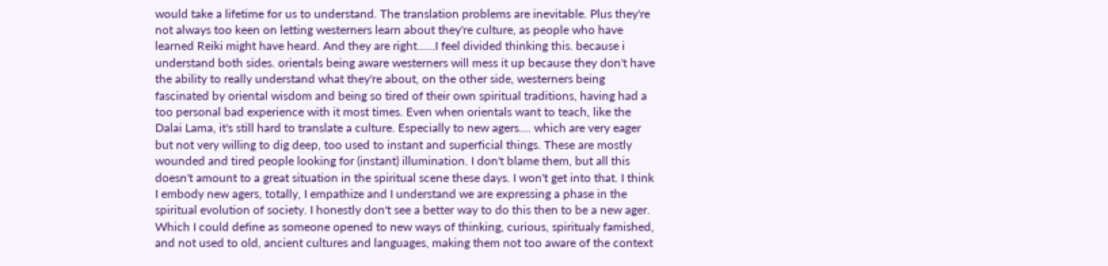would take a lifetime for us to understand. The translation problems are inevitable. Plus they're not always too keen on letting westerners learn about they're culture, as people who have learned Reiki might have heard. And they are right......I feel divided thinking this. because i understand both sides. orientals being aware westerners will mess it up because they don't have the ability to really understand what they're about, on the other side, westerners being fascinated by oriental wisdom and being so tired of their own spiritual traditions, having had a too personal bad experience with it most times. Even when orientals want to teach, like the Dalai Lama, it's still hard to translate a culture. Especially to new agers.... which are very eager but not very willing to dig deep, too used to instant and superficial things. These are mostly wounded and tired people looking for (instant) illumination. I don't blame them, but all this doesn't amount to a great situation in the spiritual scene these days. I won't get into that. I think I embody new agers, totally, I empathize and I understand we are expressing a phase in the spiritual evolution of society. I honestly don't see a better way to do this then to be a new ager. Which I could define as someone opened to new ways of thinking, curious, spiritualy famished, and not used to old, ancient cultures and languages, making them not too aware of the context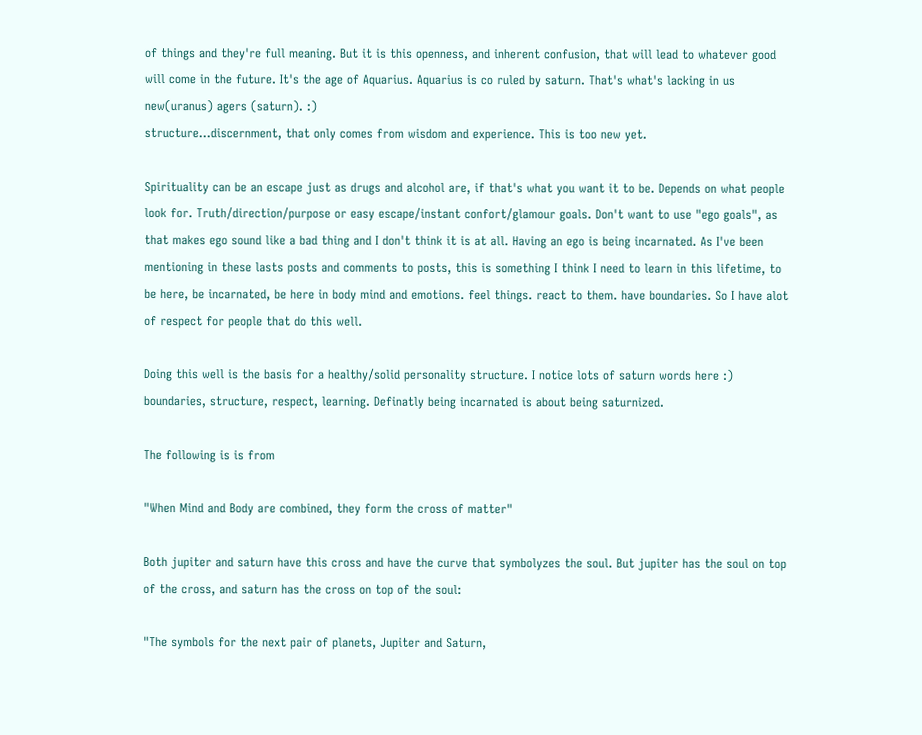of things and they're full meaning. But it is this openness, and inherent confusion, that will lead to whatever good will come in the future. It's the age of Aquarius. Aquarius is co ruled by saturn. That's what's lacking in us new(uranus) agers (saturn). :)
structure...discernment, that only comes from wisdom and experience. This is too new yet.

Spirituality can be an escape just as drugs and alcohol are, if that's what you want it to be. Depends on what people look for. Truth/direction/purpose or easy escape/instant confort/glamour goals. Don't want to use "ego goals", as that makes ego sound like a bad thing and I don't think it is at all. Having an ego is being incarnated. As I've been mentioning in these lasts posts and comments to posts, this is something I think I need to learn in this lifetime, to be here, be incarnated, be here in body mind and emotions. feel things. react to them. have boundaries. So I have alot of respect for people that do this well.

Doing this well is the basis for a healthy/solid personality structure. I notice lots of saturn words here :) boundaries, structure, respect, learning. Definatly being incarnated is about being saturnized.

The following is is from

"When Mind and Body are combined, they form the cross of matter"

Both jupiter and saturn have this cross and have the curve that symbolyzes the soul. But jupiter has the soul on top of the cross, and saturn has the cross on top of the soul:

"The symbols for the next pair of planets, Jupiter and Saturn,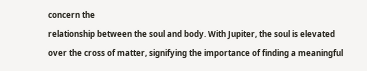concern the
relationship between the soul and body. With Jupiter, the soul is elevated
over the cross of matter, signifying the importance of finding a meaningful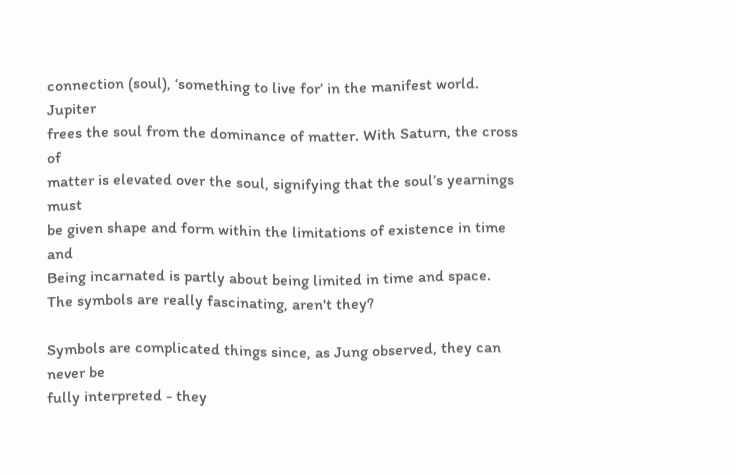connection (soul), ‘something to live for’ in the manifest world. Jupiter
frees the soul from the dominance of matter. With Saturn, the cross of
matter is elevated over the soul, signifying that the soul’s yearnings must
be given shape and form within the limitations of existence in time and
Being incarnated is partly about being limited in time and space.
The symbols are really fascinating, aren't they?

Symbols are complicated things since, as Jung observed, they can never be
fully interpreted - they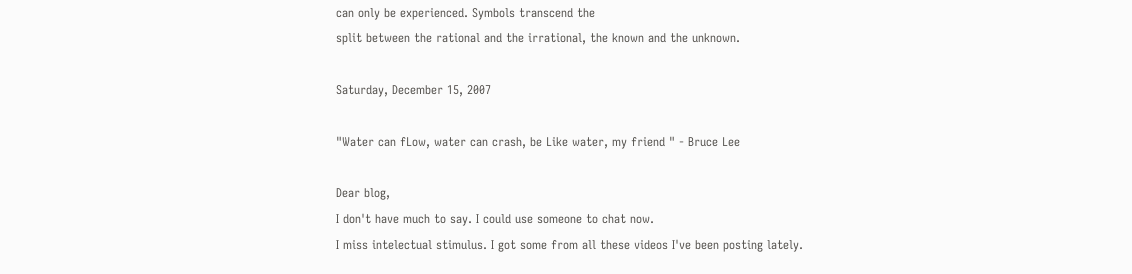can only be experienced. Symbols transcend the
split between the rational and the irrational, the known and the unknown.

Saturday, December 15, 2007

"Water can fLow, water can crash, be Like water, my friend " - Bruce Lee

Dear blog,
I don't have much to say. I could use someone to chat now.
I miss intelectual stimulus. I got some from all these videos I've been posting lately.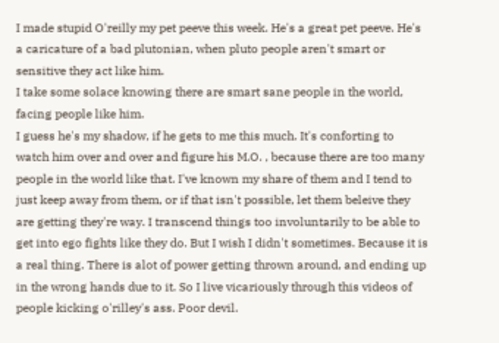I made stupid O'reilly my pet peeve this week. He's a great pet peeve. He's a caricature of a bad plutonian, when pluto people aren't smart or sensitive they act like him.
I take some solace knowing there are smart sane people in the world, facing people like him.
I guess he's my shadow, if he gets to me this much. It's conforting to watch him over and over and figure his M.O. , because there are too many people in the world like that. I've known my share of them and I tend to just keep away from them, or if that isn't possible, let them beleive they are getting they're way. I transcend things too involuntarily to be able to get into ego fights like they do. But I wish I didn't sometimes. Because it is a real thing. There is alot of power getting thrown around, and ending up in the wrong hands due to it. So I live vicariously through this videos of people kicking o'rilley's ass. Poor devil.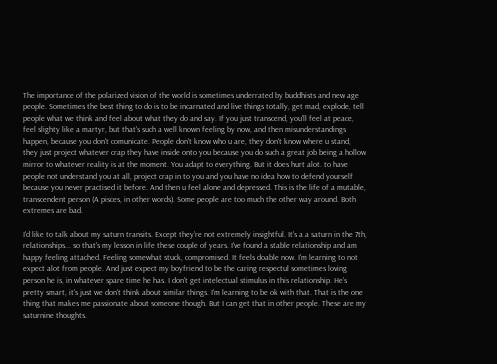The importance of the polarized vision of the world is sometimes underrated by buddhists and new age people. Sometimes the best thing to do is to be incarnated and live things totally, get mad, explode, tell people what we think and feel about what they do and say. If you just transcend, you'll feel at peace, feel slighty like a martyr, but that's such a well known feeling by now, and then misunderstandings happen, because you don't comunicate. People don't know who u are, they don't know where u stand, they just project whatever crap they have inside onto you because you do such a great job being a hollow mirror to whatever reality is at the moment. You adapt to everything. But it does hurt alot. to have people not understand you at all, project crap in to you and you have no idea how to defend yourself because you never practised it before. And then u feel alone and depressed. This is the life of a mutable, transcendent person (A pisces, in other words). Some people are too much the other way around. Both extremes are bad.

I'd like to talk about my saturn transits. Except they're not extremely insightful. It's a a saturn in the 7th, relationships... so that's my lesson in life these couple of years. I've found a stable relationship and am happy feeling attached. Feeling somewhat stuck, compromised. It feels doable now. I'm learning to not expect alot from people. And just expect my boyfriend to be the caring respectul sometimes loving person he is, in whatever spare time he has. I don't get intelectual stimulus in this relationship. He's pretty smart, it's just we don't think about similar things. I'm learning to be ok with that. That is the one thing that makes me passionate about someone though. But I can get that in other people. These are my saturnine thoughts.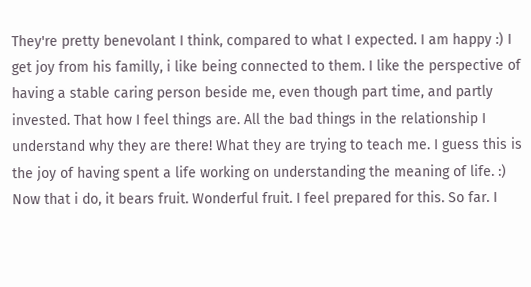They're pretty benevolant I think, compared to what I expected. I am happy :) I get joy from his familly, i like being connected to them. I like the perspective of having a stable caring person beside me, even though part time, and partly invested. That how I feel things are. All the bad things in the relationship I understand why they are there! What they are trying to teach me. I guess this is the joy of having spent a life working on understanding the meaning of life. :) Now that i do, it bears fruit. Wonderful fruit. I feel prepared for this. So far. I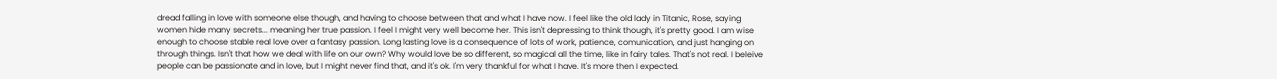dread falling in love with someone else though, and having to choose between that and what I have now. I feel like the old lady in Titanic, Rose, saying women hide many secrets... meaning her true passion. I feel I might very well become her. This isn't depressing to think though, it's pretty good. I am wise enough to choose stable real love over a fantasy passion. Long lasting love is a consequence of lots of work, patience, comunication, and just hanging on through things. Isn't that how we deal with life on our own? Why would love be so different, so magical all the time, like in fairy tales. That's not real. I beleive people can be passionate and in love, but I might never find that, and it's ok. I'm very thankful for what I have. It's more then I expected.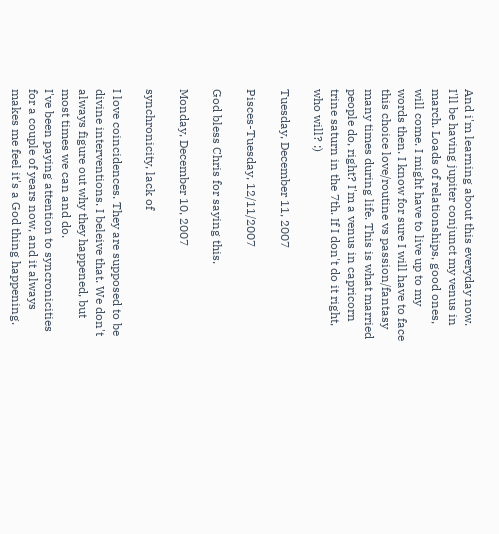And i'm learning about this everyday now.
I'll be having jupiter conjunct my venus in march. Loads of relationships, good ones, will come. I might have to live up to my words then. I know for sure I will have to face this choice love/routine vs passion/fantasy many times during life. This is what married people do, right? I'm a venus in capricorn trine saturn in the 7th. If I don't do it right, who will? :)

Tuesday, December 11, 2007

Pisces-Tuesday, 12/11/2007

God bless Chris for saying this.

Monday, December 10, 2007

synchronicity, lack of

I love coincidences. They are supposed to be divine interventions. I beleive that. We don't always figure out why they happened, but most times we can and do.
I've been paying attention to syncronicities for a couple of years now, and it always makes me feel it's a God thing happening.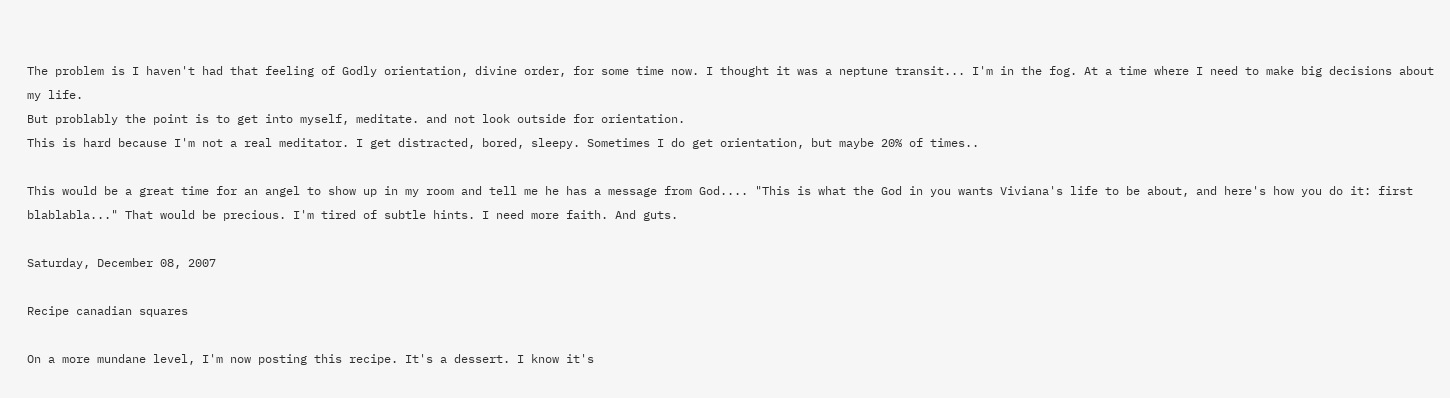The problem is I haven't had that feeling of Godly orientation, divine order, for some time now. I thought it was a neptune transit... I'm in the fog. At a time where I need to make big decisions about my life.
But problably the point is to get into myself, meditate. and not look outside for orientation.
This is hard because I'm not a real meditator. I get distracted, bored, sleepy. Sometimes I do get orientation, but maybe 20% of times..

This would be a great time for an angel to show up in my room and tell me he has a message from God.... "This is what the God in you wants Viviana's life to be about, and here's how you do it: first blablabla..." That would be precious. I'm tired of subtle hints. I need more faith. And guts.

Saturday, December 08, 2007

Recipe canadian squares

On a more mundane level, I'm now posting this recipe. It's a dessert. I know it's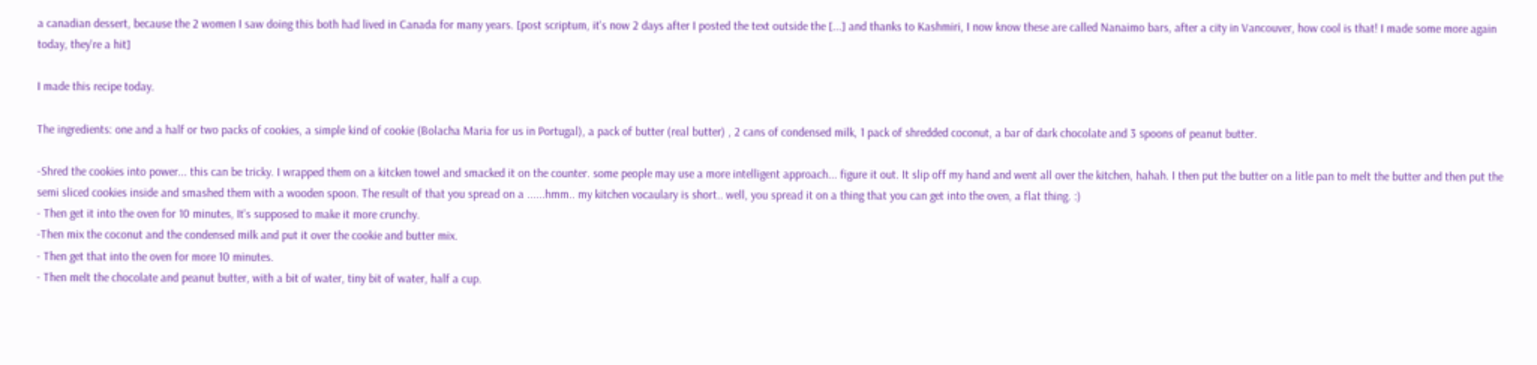a canadian dessert, because the 2 women I saw doing this both had lived in Canada for many years. [post scriptum, it's now 2 days after I posted the text outside the [...] and thanks to Kashmiri, I now know these are called Nanaimo bars, after a city in Vancouver, how cool is that! I made some more again today, they're a hit]

I made this recipe today.

The ingredients: one and a half or two packs of cookies, a simple kind of cookie (Bolacha Maria for us in Portugal), a pack of butter (real butter) , 2 cans of condensed milk, 1 pack of shredded coconut, a bar of dark chocolate and 3 spoons of peanut butter.

-Shred the cookies into power... this can be tricky. I wrapped them on a kitcken towel and smacked it on the counter. some people may use a more intelligent approach... figure it out. It slip off my hand and went all over the kitchen, hahah. I then put the butter on a litle pan to melt the butter and then put the semi sliced cookies inside and smashed them with a wooden spoon. The result of that you spread on a ......hmm.. my kitchen vocaulary is short.. well, you spread it on a thing that you can get into the oven, a flat thing. :)
- Then get it into the oven for 10 minutes, It's supposed to make it more crunchy.
-Then mix the coconut and the condensed milk and put it over the cookie and butter mix.
- Then get that into the oven for more 10 minutes.
- Then melt the chocolate and peanut butter, with a bit of water, tiny bit of water, half a cup.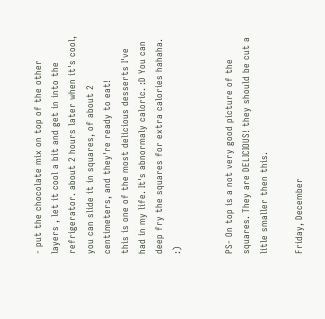- put the chocolate mix on top of the other layers , let it cool a bit and get in into the refrigerator. about 2 hours later when it's cool, you can slide it in squares, of about 2 centimeters, and they're ready to eat!
this is one of the most delicious desserts I've had in my life. It's abnormaly caloric. :D You can deep fry the squares for extra calories hahaha. :)


PS- On top is a not very good picture of the squares. They are DELICIOUS! they should be cut a litle smaller then this.

Friday, December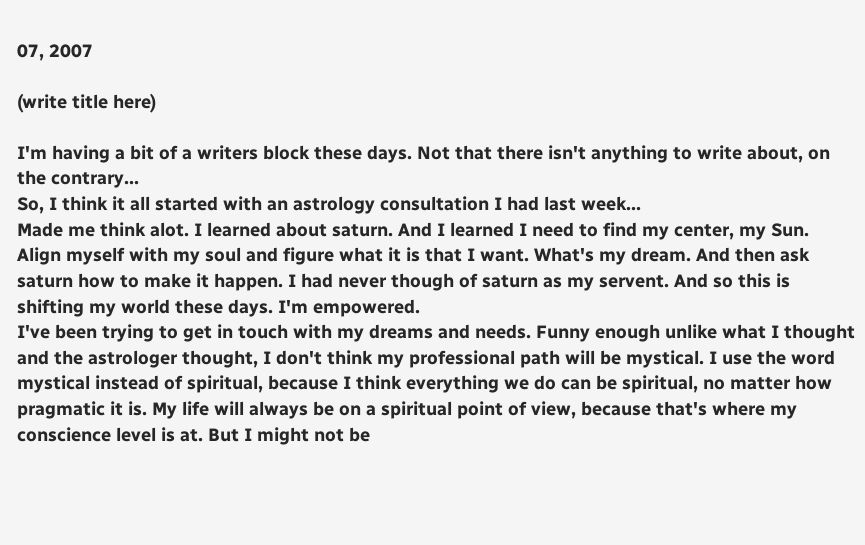07, 2007

(write title here)

I'm having a bit of a writers block these days. Not that there isn't anything to write about, on the contrary...
So, I think it all started with an astrology consultation I had last week...
Made me think alot. I learned about saturn. And I learned I need to find my center, my Sun. Align myself with my soul and figure what it is that I want. What's my dream. And then ask saturn how to make it happen. I had never though of saturn as my servent. And so this is shifting my world these days. I'm empowered.
I've been trying to get in touch with my dreams and needs. Funny enough unlike what I thought and the astrologer thought, I don't think my professional path will be mystical. I use the word mystical instead of spiritual, because I think everything we do can be spiritual, no matter how pragmatic it is. My life will always be on a spiritual point of view, because that's where my conscience level is at. But I might not be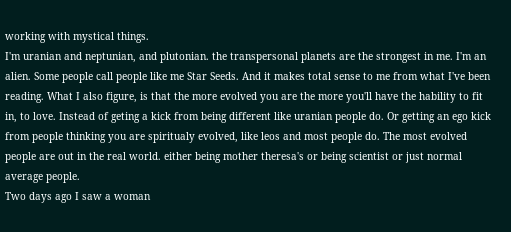working with mystical things.
I'm uranian and neptunian, and plutonian. the transpersonal planets are the strongest in me. I'm an alien. Some people call people like me Star Seeds. And it makes total sense to me from what I've been reading. What I also figure, is that the more evolved you are the more you'll have the hability to fit in, to love. Instead of geting a kick from being different like uranian people do. Or getting an ego kick from people thinking you are spiritualy evolved, like leos and most people do. The most evolved people are out in the real world. either being mother theresa's or being scientist or just normal average people.
Two days ago I saw a woman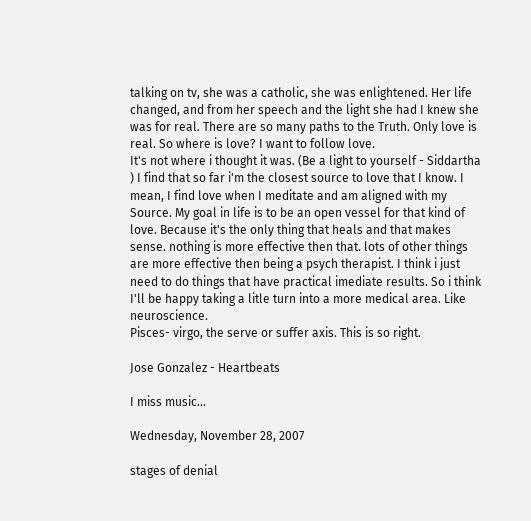talking on tv, she was a catholic, she was enlightened. Her life changed, and from her speech and the light she had I knew she was for real. There are so many paths to the Truth. Only love is real. So where is love? I want to follow love.
It's not where i thought it was. (Be a light to yourself - Siddartha ) I find that so far i'm the closest source to love that I know. I mean, I find love when I meditate and am aligned with my Source. My goal in life is to be an open vessel for that kind of love. Because it's the only thing that heals and that makes sense. nothing is more effective then that. lots of other things are more effective then being a psych therapist. I think i just need to do things that have practical imediate results. So i think I'll be happy taking a litle turn into a more medical area. Like neuroscience.
Pisces- virgo, the serve or suffer axis. This is so right.

Jose Gonzalez - Heartbeats

I miss music...

Wednesday, November 28, 2007

stages of denial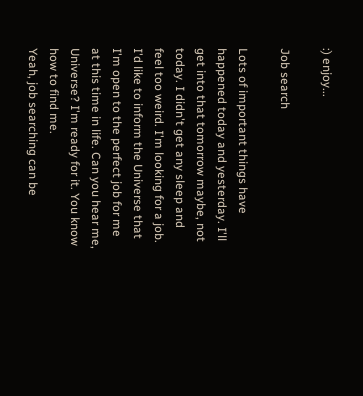:) enjoy...

Job search

Lots of important things have happened today and yesterday. I'll get into that tomorrow maybe, not today. I didn't get any sleep and feel too weird. I'm looking for a job. I'd like to inform the Universe that I'm open to the perfect job for me at this time in life. Can you hear me, Universe? I'm ready for it. You know how to find me.
Yeah, job searching can be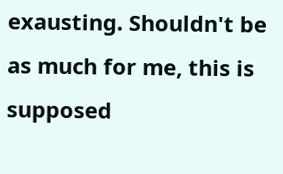exausting. Shouldn't be as much for me, this is supposed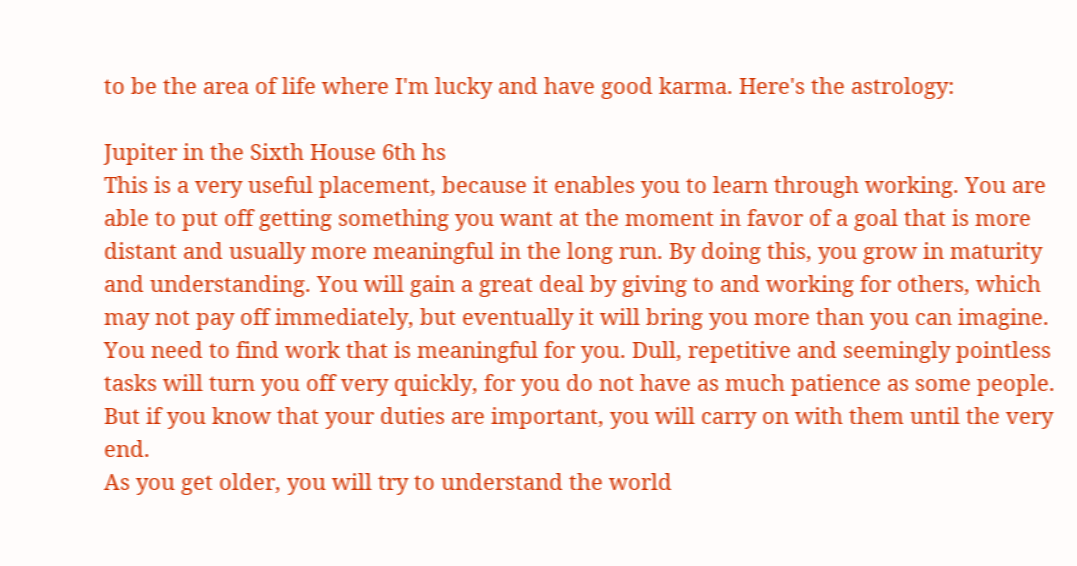to be the area of life where I'm lucky and have good karma. Here's the astrology:

Jupiter in the Sixth House 6th hs
This is a very useful placement, because it enables you to learn through working. You are able to put off getting something you want at the moment in favor of a goal that is more distant and usually more meaningful in the long run. By doing this, you grow in maturity and understanding. You will gain a great deal by giving to and working for others, which may not pay off immediately, but eventually it will bring you more than you can imagine.
You need to find work that is meaningful for you. Dull, repetitive and seemingly pointless tasks will turn you off very quickly, for you do not have as much patience as some people. But if you know that your duties are important, you will carry on with them until the very end.
As you get older, you will try to understand the world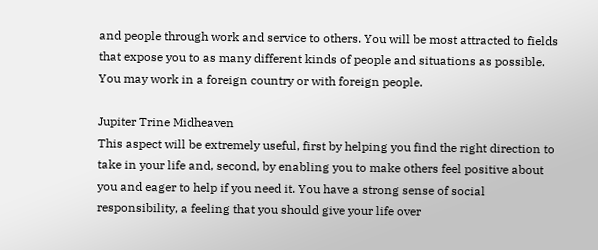and people through work and service to others. You will be most attracted to fields that expose you to as many different kinds of people and situations as possible. You may work in a foreign country or with foreign people.

Jupiter Trine Midheaven
This aspect will be extremely useful, first by helping you find the right direction to take in your life and, second, by enabling you to make others feel positive about you and eager to help if you need it. You have a strong sense of social responsibility, a feeling that you should give your life over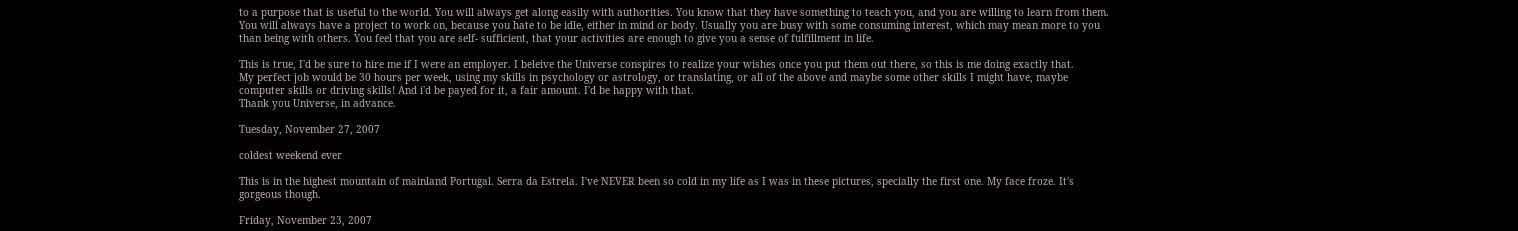to a purpose that is useful to the world. You will always get along easily with authorities. You know that they have something to teach you, and you are willing to learn from them. You will always have a project to work on, because you hate to be idle, either in mind or body. Usually you are busy with some consuming interest, which may mean more to you than being with others. You feel that you are self- sufficient, that your activities are enough to give you a sense of fulfillment in life.

This is true, I'd be sure to hire me if I were an employer. I beleive the Universe conspires to realize your wishes once you put them out there, so this is me doing exactly that.
My perfect job would be 30 hours per week, using my skills in psychology or astrology, or translating, or all of the above and maybe some other skills I might have, maybe computer skills or driving skills! And i'd be payed for it, a fair amount. I'd be happy with that.
Thank you Universe, in advance.

Tuesday, November 27, 2007

coldest weekend ever

This is in the highest mountain of mainland Portugal. Serra da Estrela. I've NEVER been so cold in my life as I was in these pictures, specially the first one. My face froze. It's gorgeous though.

Friday, November 23, 2007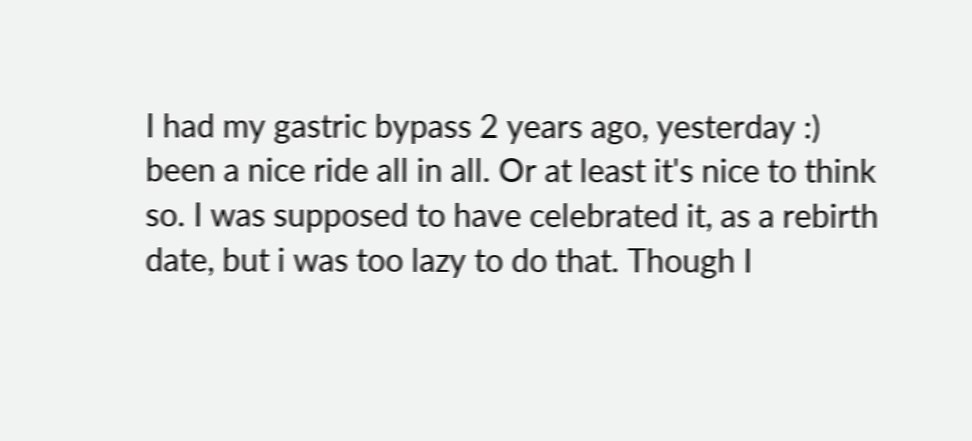I had my gastric bypass 2 years ago, yesterday :)
been a nice ride all in all. Or at least it's nice to think so. I was supposed to have celebrated it, as a rebirth date, but i was too lazy to do that. Though I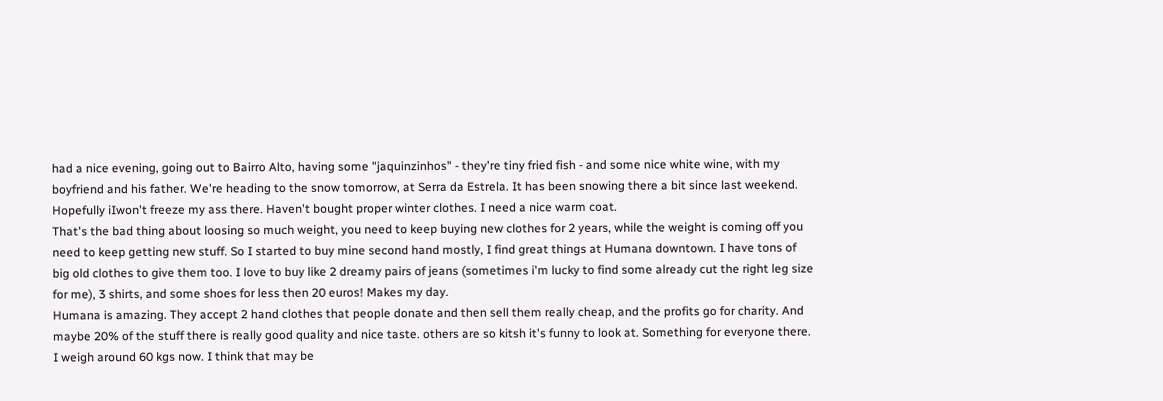had a nice evening, going out to Bairro Alto, having some "jaquinzinhos" - they're tiny fried fish - and some nice white wine, with my boyfriend and his father. We're heading to the snow tomorrow, at Serra da Estrela. It has been snowing there a bit since last weekend.
Hopefully iIwon't freeze my ass there. Haven't bought proper winter clothes. I need a nice warm coat.
That's the bad thing about loosing so much weight, you need to keep buying new clothes for 2 years, while the weight is coming off you need to keep getting new stuff. So I started to buy mine second hand mostly, I find great things at Humana downtown. I have tons of big old clothes to give them too. I love to buy like 2 dreamy pairs of jeans (sometimes i'm lucky to find some already cut the right leg size for me), 3 shirts, and some shoes for less then 20 euros! Makes my day.
Humana is amazing. They accept 2 hand clothes that people donate and then sell them really cheap, and the profits go for charity. And maybe 20% of the stuff there is really good quality and nice taste. others are so kitsh it's funny to look at. Something for everyone there.
I weigh around 60 kgs now. I think that may be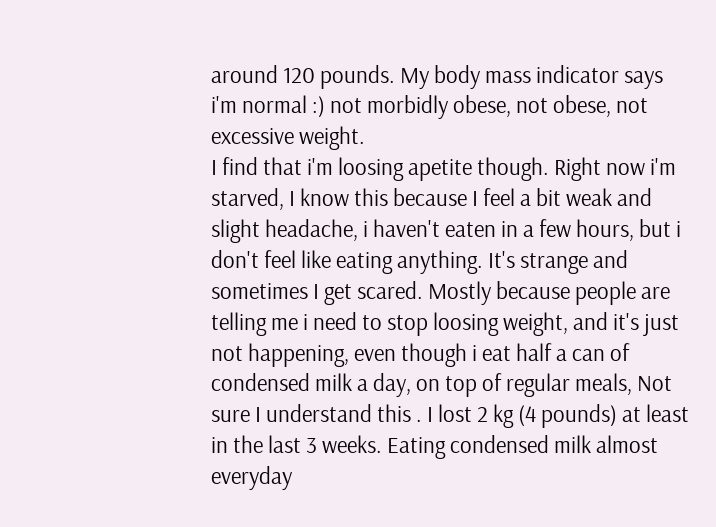around 120 pounds. My body mass indicator says i'm normal :) not morbidly obese, not obese, not excessive weight.
I find that i'm loosing apetite though. Right now i'm starved, I know this because I feel a bit weak and slight headache, i haven't eaten in a few hours, but i don't feel like eating anything. It's strange and sometimes I get scared. Mostly because people are telling me i need to stop loosing weight, and it's just not happening, even though i eat half a can of condensed milk a day, on top of regular meals, Not sure I understand this . I lost 2 kg (4 pounds) at least in the last 3 weeks. Eating condensed milk almost everyday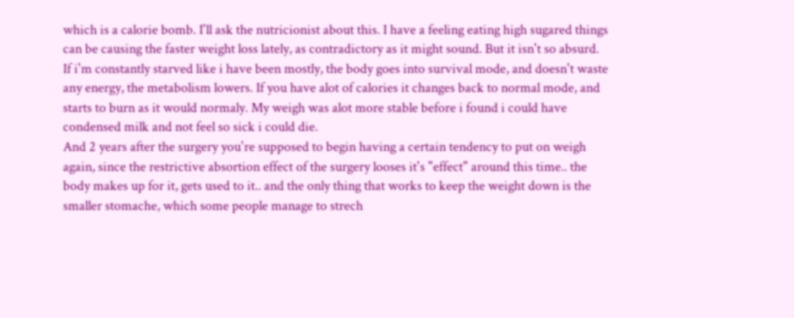which is a calorie bomb. I'll ask the nutricionist about this. I have a feeling eating high sugared things can be causing the faster weight loss lately, as contradictory as it might sound. But it isn't so absurd. If i'm constantly starved like i have been mostly, the body goes into survival mode, and doesn't waste any energy, the metabolism lowers. If you have alot of calories it changes back to normal mode, and starts to burn as it would normaly. My weigh was alot more stable before i found i could have condensed milk and not feel so sick i could die.
And 2 years after the surgery you're supposed to begin having a certain tendency to put on weigh again, since the restrictive absortion effect of the surgery looses it's "effect" around this time.. the body makes up for it, gets used to it.. and the only thing that works to keep the weight down is the smaller stomache, which some people manage to strech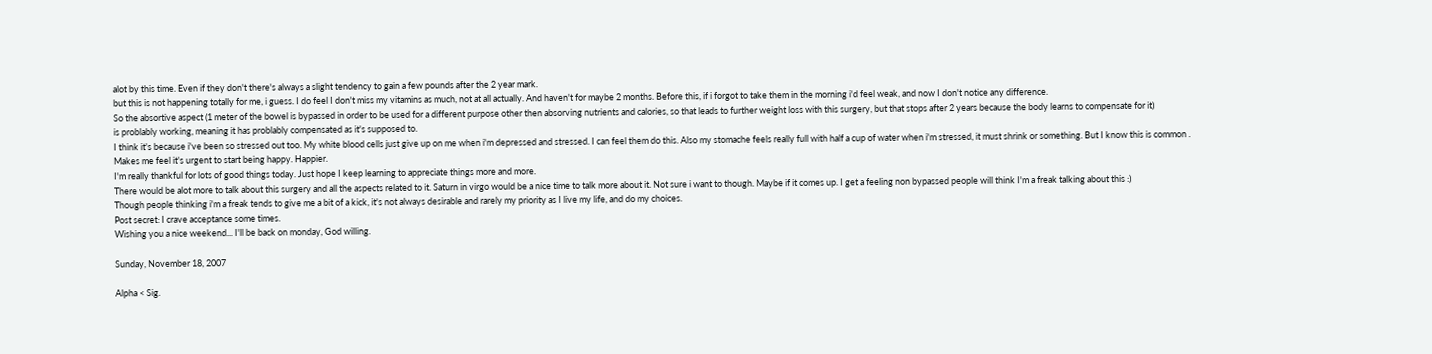alot by this time. Even if they don't there's always a slight tendency to gain a few pounds after the 2 year mark.
but this is not happening totally for me, i guess. I do feel I don't miss my vitamins as much, not at all actually. And haven't for maybe 2 months. Before this, if i forgot to take them in the morning i'd feel weak, and now I don't notice any difference.
So the absortive aspect (1 meter of the bowel is bypassed in order to be used for a different purpose other then absorving nutrients and calories, so that leads to further weight loss with this surgery, but that stops after 2 years because the body learns to compensate for it)
is problably working, meaning it has problably compensated as it's supposed to.
I think it's because i've been so stressed out too. My white blood cells just give up on me when i'm depressed and stressed. I can feel them do this. Also my stomache feels really full with half a cup of water when i'm stressed, it must shrink or something. But I know this is common .
Makes me feel it's urgent to start being happy. Happier.
I'm really thankful for lots of good things today. Just hope I keep learning to appreciate things more and more.
There would be alot more to talk about this surgery and all the aspects related to it. Saturn in virgo would be a nice time to talk more about it. Not sure i want to though. Maybe if it comes up. I get a feeling non bypassed people will think I'm a freak talking about this :)
Though people thinking i'm a freak tends to give me a bit of a kick, it's not always desirable and rarely my priority as I live my life, and do my choices.
Post secret: I crave acceptance some times.
Wishing you a nice weekend... I'll be back on monday, God willing.

Sunday, November 18, 2007

Alpha < Sig.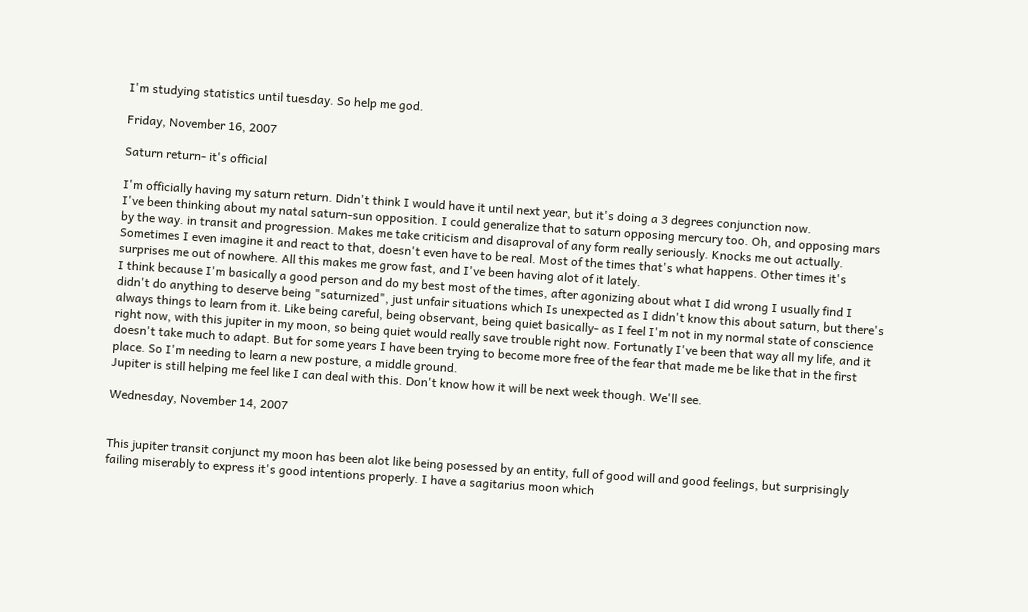I'm studying statistics until tuesday. So help me god.

Friday, November 16, 2007

Saturn return- it's official

I'm officially having my saturn return. Didn't think I would have it until next year, but it's doing a 3 degrees conjunction now.
I've been thinking about my natal saturn-sun opposition. I could generalize that to saturn opposing mercury too. Oh, and opposing mars by the way. in transit and progression. Makes me take criticism and disaproval of any form really seriously. Knocks me out actually. Sometimes I even imagine it and react to that, doesn't even have to be real. Most of the times that's what happens. Other times it's surprises me out of nowhere. All this makes me grow fast, and I've been having alot of it lately.
I think because I'm basically a good person and do my best most of the times, after agonizing about what I did wrong I usually find I didn't do anything to deserve being "saturnized", just unfair situations which Is unexpected as I didn't know this about saturn, but there's always things to learn from it. Like being careful, being observant, being quiet basically- as I feel I'm not in my normal state of conscience right now, with this jupiter in my moon, so being quiet would really save trouble right now. Fortunatly I've been that way all my life, and it doesn't take much to adapt. But for some years I have been trying to become more free of the fear that made me be like that in the first place. So I'm needing to learn a new posture, a middle ground.
Jupiter is still helping me feel like I can deal with this. Don't know how it will be next week though. We'll see.

Wednesday, November 14, 2007


This jupiter transit conjunct my moon has been alot like being posessed by an entity, full of good will and good feelings, but surprisingly failing miserably to express it's good intentions properly. I have a sagitarius moon which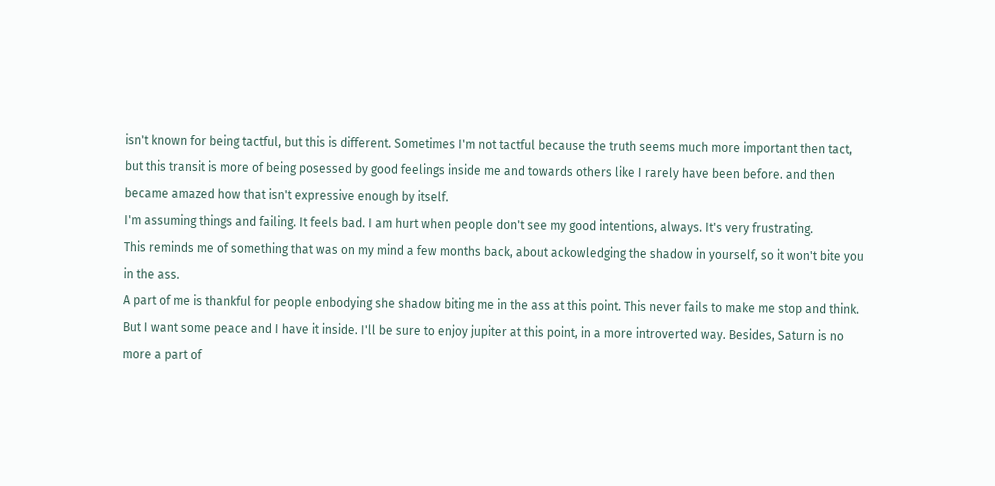isn't known for being tactful, but this is different. Sometimes I'm not tactful because the truth seems much more important then tact, but this transit is more of being posessed by good feelings inside me and towards others like I rarely have been before. and then became amazed how that isn't expressive enough by itself.
I'm assuming things and failing. It feels bad. I am hurt when people don't see my good intentions, always. It's very frustrating.
This reminds me of something that was on my mind a few months back, about ackowledging the shadow in yourself, so it won't bite you in the ass.
A part of me is thankful for people enbodying she shadow biting me in the ass at this point. This never fails to make me stop and think. But I want some peace and I have it inside. I'll be sure to enjoy jupiter at this point, in a more introverted way. Besides, Saturn is no more a part of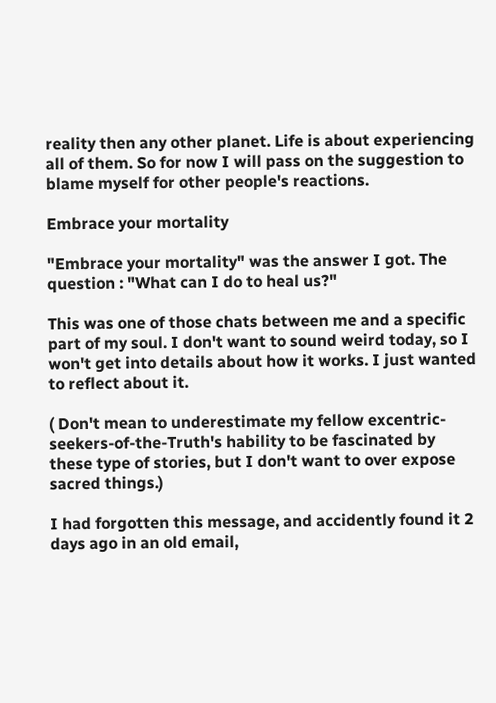reality then any other planet. Life is about experiencing all of them. So for now I will pass on the suggestion to blame myself for other people's reactions.

Embrace your mortality

"Embrace your mortality" was the answer I got. The question : "What can I do to heal us?"

This was one of those chats between me and a specific part of my soul. I don't want to sound weird today, so I won't get into details about how it works. I just wanted to reflect about it.

( Don't mean to underestimate my fellow excentric-seekers-of-the-Truth's hability to be fascinated by these type of stories, but I don't want to over expose sacred things.)

I had forgotten this message, and accidently found it 2 days ago in an old email,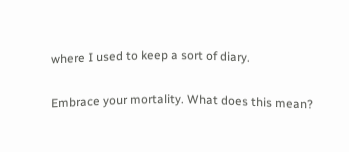where I used to keep a sort of diary.

Embrace your mortality. What does this mean?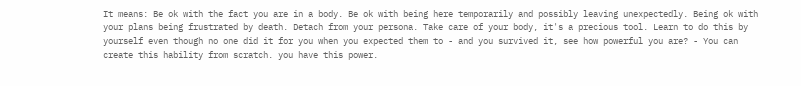It means: Be ok with the fact you are in a body. Be ok with being here temporarily and possibly leaving unexpectedly. Being ok with your plans being frustrated by death. Detach from your persona. Take care of your body, it's a precious tool. Learn to do this by yourself even though no one did it for you when you expected them to - and you survived it, see how powerful you are? - You can create this hability from scratch. you have this power.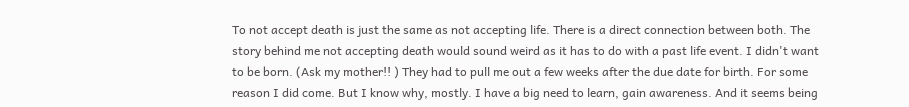To not accept death is just the same as not accepting life. There is a direct connection between both. The story behind me not accepting death would sound weird as it has to do with a past life event. I didn't want to be born. (Ask my mother!! ) They had to pull me out a few weeks after the due date for birth. For some reason I did come. But I know why, mostly. I have a big need to learn, gain awareness. And it seems being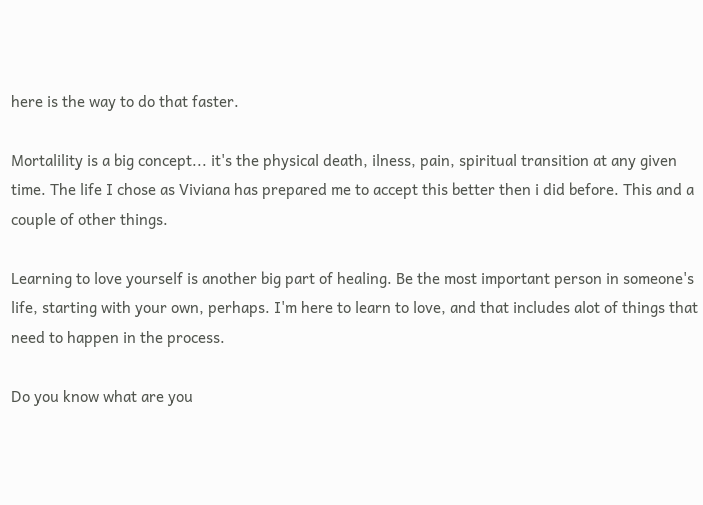here is the way to do that faster.

Mortalility is a big concept... it's the physical death, ilness, pain, spiritual transition at any given time. The life I chose as Viviana has prepared me to accept this better then i did before. This and a couple of other things.

Learning to love yourself is another big part of healing. Be the most important person in someone's life, starting with your own, perhaps. I'm here to learn to love, and that includes alot of things that need to happen in the process.

Do you know what are you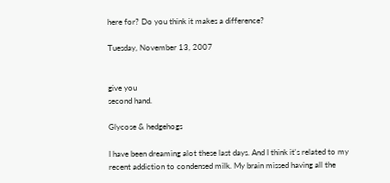here for? Do you think it makes a difference?

Tuesday, November 13, 2007


give you
second hand.

Glycose & hedgehogs

I have been dreaming alot these last days. And I think it's related to my recent addiction to condensed milk. My brain missed having all the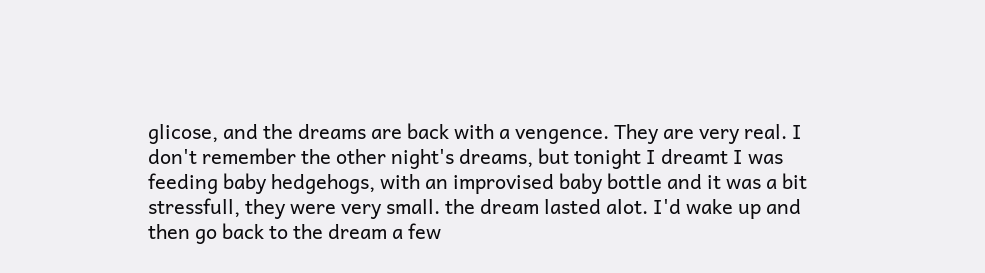glicose, and the dreams are back with a vengence. They are very real. I don't remember the other night's dreams, but tonight I dreamt I was feeding baby hedgehogs, with an improvised baby bottle and it was a bit stressfull, they were very small. the dream lasted alot. I'd wake up and then go back to the dream a few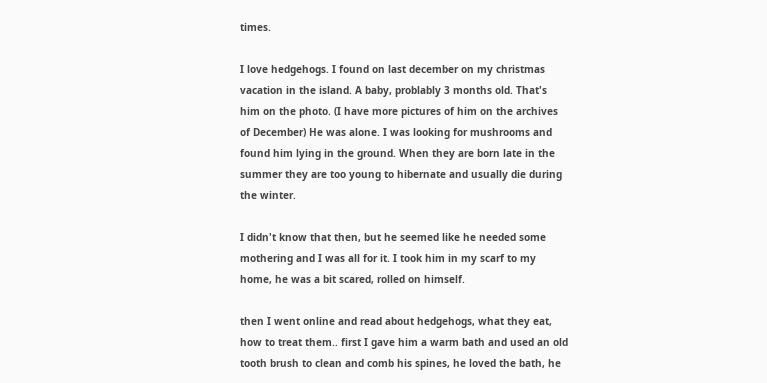times.

I love hedgehogs. I found on last december on my christmas vacation in the island. A baby, problably 3 months old. That's him on the photo. (I have more pictures of him on the archives of December) He was alone. I was looking for mushrooms and found him lying in the ground. When they are born late in the summer they are too young to hibernate and usually die during the winter.

I didn't know that then, but he seemed like he needed some mothering and I was all for it. I took him in my scarf to my home, he was a bit scared, rolled on himself.

then I went online and read about hedgehogs, what they eat, how to treat them.. first I gave him a warm bath and used an old tooth brush to clean and comb his spines, he loved the bath, he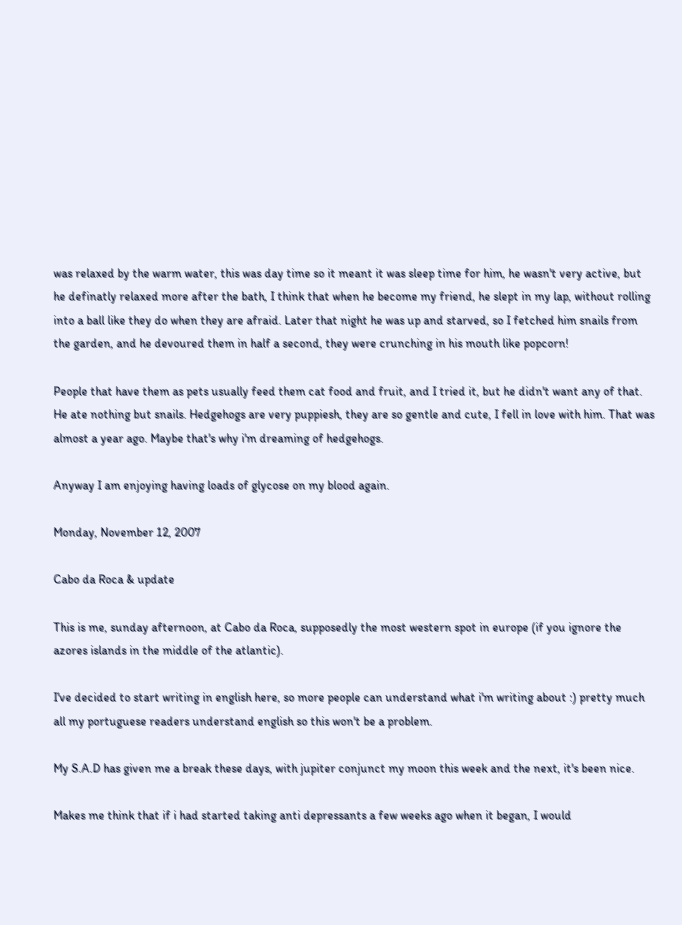was relaxed by the warm water, this was day time so it meant it was sleep time for him, he wasn't very active, but he definatly relaxed more after the bath, I think that when he become my friend, he slept in my lap, without rolling into a ball like they do when they are afraid. Later that night he was up and starved, so I fetched him snails from the garden, and he devoured them in half a second, they were crunching in his mouth like popcorn!

People that have them as pets usually feed them cat food and fruit, and I tried it, but he didn't want any of that. He ate nothing but snails. Hedgehogs are very puppiesh, they are so gentle and cute, I fell in love with him. That was almost a year ago. Maybe that's why i'm dreaming of hedgehogs.

Anyway I am enjoying having loads of glycose on my blood again.

Monday, November 12, 2007

Cabo da Roca & update

This is me, sunday afternoon, at Cabo da Roca, supposedly the most western spot in europe (if you ignore the azores islands in the middle of the atlantic).

I've decided to start writing in english here, so more people can understand what i'm writing about :) pretty much all my portuguese readers understand english so this won't be a problem.

My S.A.D has given me a break these days, with jupiter conjunct my moon this week and the next, it's been nice.

Makes me think that if i had started taking anti depressants a few weeks ago when it began, I would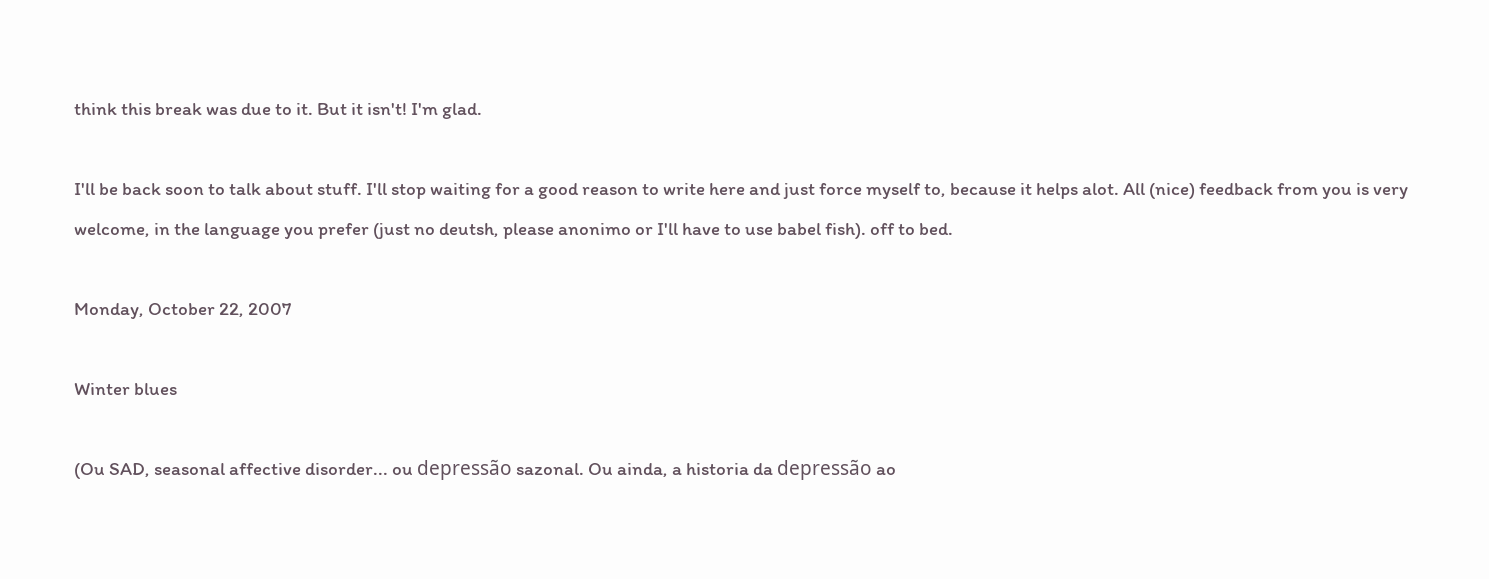think this break was due to it. But it isn't! I'm glad.

I'll be back soon to talk about stuff. I'll stop waiting for a good reason to write here and just force myself to, because it helps alot. All (nice) feedback from you is very welcome, in the language you prefer (just no deutsh, please anonimo or I'll have to use babel fish). off to bed.

Monday, October 22, 2007

Winter blues

(Ou SAD, seasonal affective disorder... ou depressão sazonal. Ou ainda, a historia da depressão ao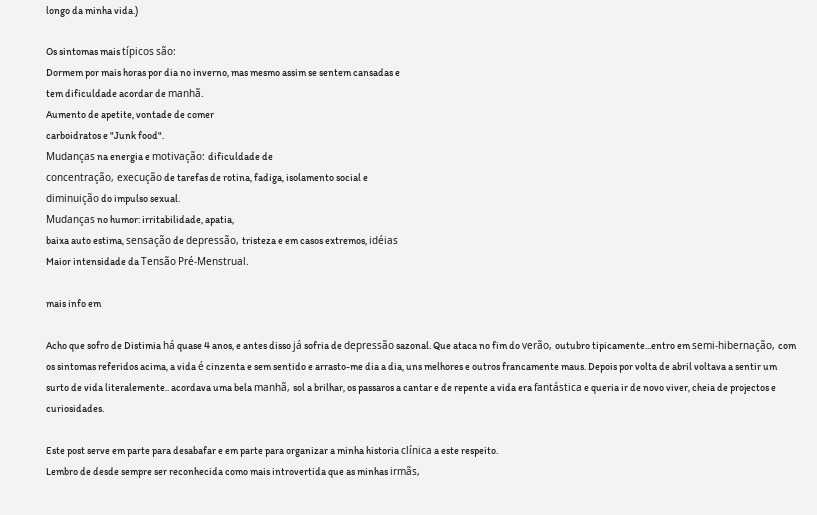longo da minha vida.)

Os sintomas mais típicos são:
Dormem por mais horas por dia no inverno, mas mesmo assim se sentem cansadas e
tem dificuldade acordar de manhã.
Aumento de apetite, vontade de comer
carboidratos e "Junk food".
Mudanças na energia e motivação: dificuldade de
concentração, execução de tarefas de rotina, fadiga, isolamento social e
diminuição do impulso sexual.
Mudanças no humor: irritabilidade, apatia,
baixa auto estima, sensação de depressão, tristeza e em casos extremos, idéias
Maior intensidade da Tensão Pré-Menstrual.

mais info em

Acho que sofro de Distimia há quase 4 anos, e antes disso já sofria de depressão sazonal. Que ataca no fim do verão, outubro tipicamente...entro em semi-hibernação, com os sintomas referidos acima, a vida é cinzenta e sem sentido e arrasto-me dia a dia, uns melhores e outros francamente maus. Depois por volta de abril voltava a sentir um surto de vida literalemente.. acordava uma bela manhã, sol a brilhar, os passaros a cantar e de repente a vida era fantástica e queria ir de novo viver, cheia de projectos e curiosidades.

Este post serve em parte para desabafar e em parte para organizar a minha historia clínica a este respeito.
Lembro de desde sempre ser reconhecida como mais introvertida que as minhas irmãs,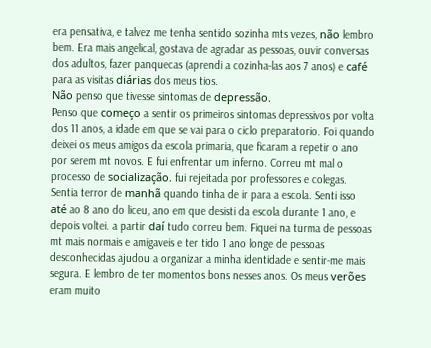era pensativa, e talvez me tenha sentido sozinha mts vezes, não lembro bem. Era mais angelical, gostava de agradar as pessoas, ouvir conversas dos adultos, fazer panquecas (aprendi a cozinha-las aos 7 anos) e café para as visitas diárias dos meus tios.
Não penso que tivesse sintomas de depressão.
Penso que começo a sentir os primeiros sintomas depressivos por volta dos 11 anos, a idade em que se vai para o ciclo preparatorio. Foi quando deixei os meus amigos da escola primaria, que ficaram a repetir o ano por serem mt novos. E fui enfrentar um inferno. Correu mt mal o processo de socialização. fui rejeitada por professores e colegas. Sentia terror de manhã quando tinha de ir para a escola. Senti isso até ao 8 ano do liceu, ano em que desisti da escola durante 1 ano, e depois voltei. a partir daí tudo correu bem. Fiquei na turma de pessoas mt mais normais e amigaveis e ter tido 1 ano longe de pessoas desconhecidas ajudou a organizar a minha identidade e sentir-me mais segura. E lembro de ter momentos bons nesses anos. Os meus verões eram muito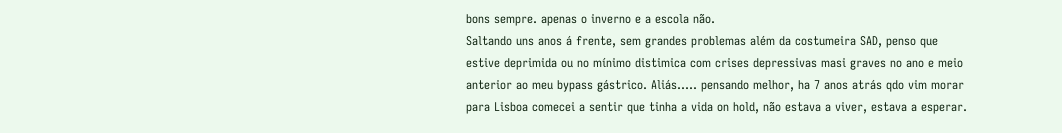bons sempre. apenas o inverno e a escola não.
Saltando uns anos á frente, sem grandes problemas além da costumeira SAD, penso que estive deprimida ou no mínimo distimica com crises depressivas masi graves no ano e meio anterior ao meu bypass gástrico. Aliás..... pensando melhor, ha 7 anos atrás qdo vim morar para Lisboa comecei a sentir que tinha a vida on hold, não estava a viver, estava a esperar.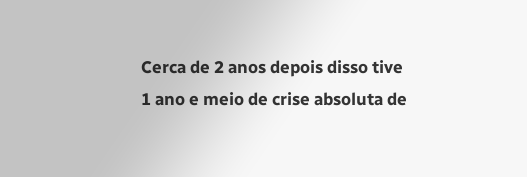Cerca de 2 anos depois disso tive 1 ano e meio de crise absoluta de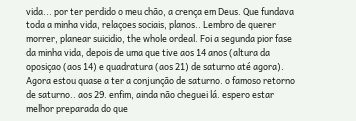vida... por ter perdido o meu chão, a crença em Deus. Que fundava toda a minha vida, relaçoes sociais, planos.. Lembro de querer morrer, planear suicidio, the whole ordeal. Foi a segunda pior fase da minha vida, depois de uma que tive aos 14 anos (altura da oposiçao (aos 14) e quadratura (aos 21) de saturno até agora). Agora estou quase a ter a conjunção de saturno. o famoso retorno de saturno.. aos 29. enfim, ainda não cheguei lá. espero estar melhor preparada do que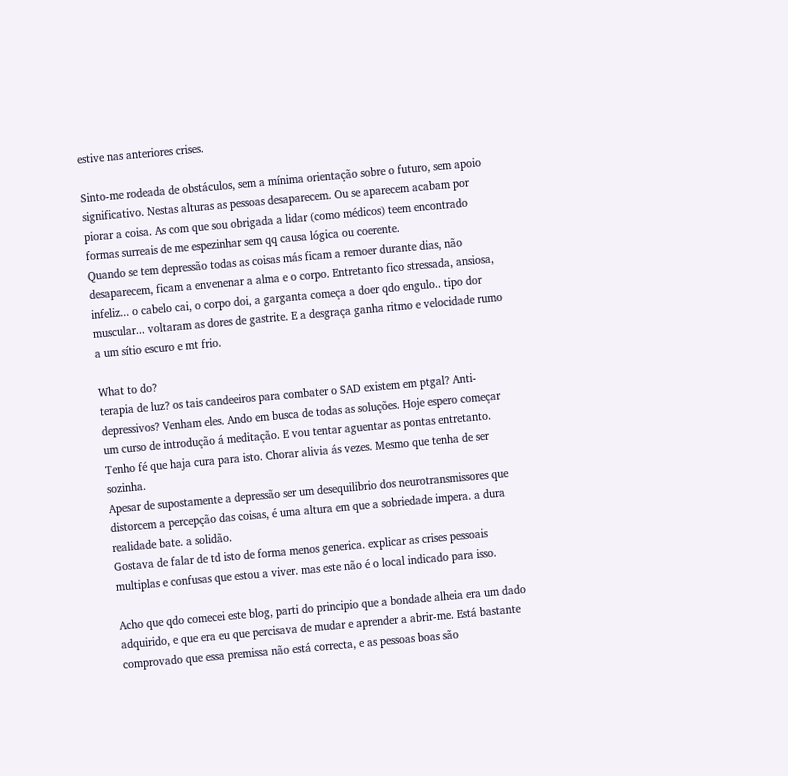estive nas anteriores crises.

Sinto-me rodeada de obstáculos, sem a mínima orientação sobre o futuro, sem apoio significativo. Nestas alturas as pessoas desaparecem. Ou se aparecem acabam por piorar a coisa. As com que sou obrigada a lidar (como médicos) teem encontrado formas surreais de me espezinhar sem qq causa lógica ou coerente.
Quando se tem depressão todas as coisas más ficam a remoer durante dias, não desaparecem, ficam a envenenar a alma e o corpo. Entretanto fico stressada, ansiosa, infeliz... o cabelo cai, o corpo doi, a garganta começa a doer qdo engulo.. tipo dor muscular... voltaram as dores de gastrite. E a desgraça ganha ritmo e velocidade rumo a um sítio escuro e mt frio.

What to do?
terapia de luz? os tais candeeiros para combater o SAD existem em ptgal? Anti-depressivos? Venham eles. Ando em busca de todas as soluções. Hoje espero começar um curso de introdução á meditação. E vou tentar aguentar as pontas entretanto. Tenho fé que haja cura para isto. Chorar alivia ás vezes. Mesmo que tenha de ser sozinha.
Apesar de supostamente a depressão ser um desequilibrio dos neurotransmissores que distorcem a percepção das coisas, é uma altura em que a sobriedade impera. a dura realidade bate. a solidão.
Gostava de falar de td isto de forma menos generica. explicar as crises pessoais multiplas e confusas que estou a viver. mas este não é o local indicado para isso.

Acho que qdo comecei este blog, parti do principio que a bondade alheia era um dado adquirido, e que era eu que percisava de mudar e aprender a abrir-me. Está bastante comprovado que essa premissa não está correcta, e as pessoas boas são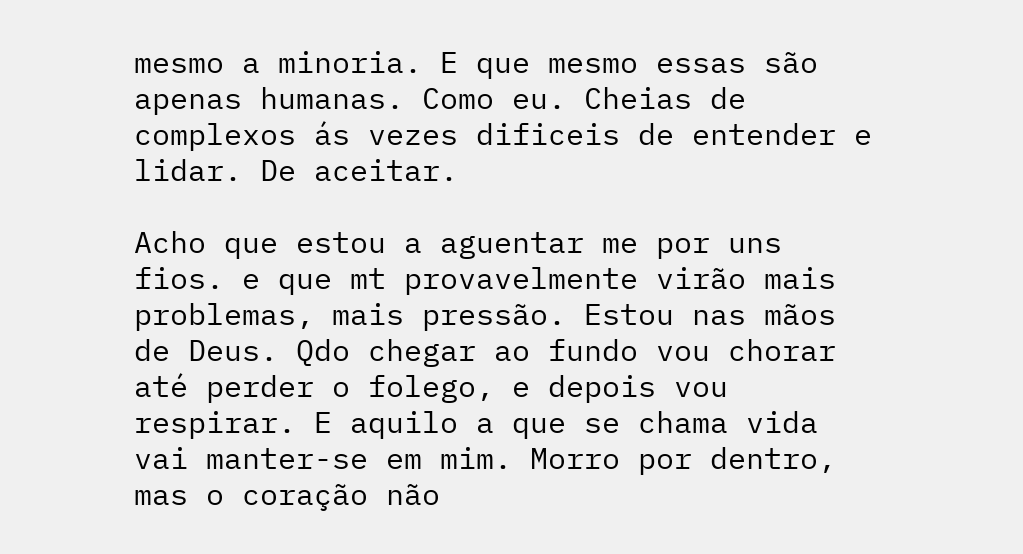mesmo a minoria. E que mesmo essas são apenas humanas. Como eu. Cheias de complexos ás vezes dificeis de entender e lidar. De aceitar.

Acho que estou a aguentar me por uns fios. e que mt provavelmente virão mais problemas, mais pressão. Estou nas mãos de Deus. Qdo chegar ao fundo vou chorar até perder o folego, e depois vou respirar. E aquilo a que se chama vida vai manter-se em mim. Morro por dentro, mas o coração não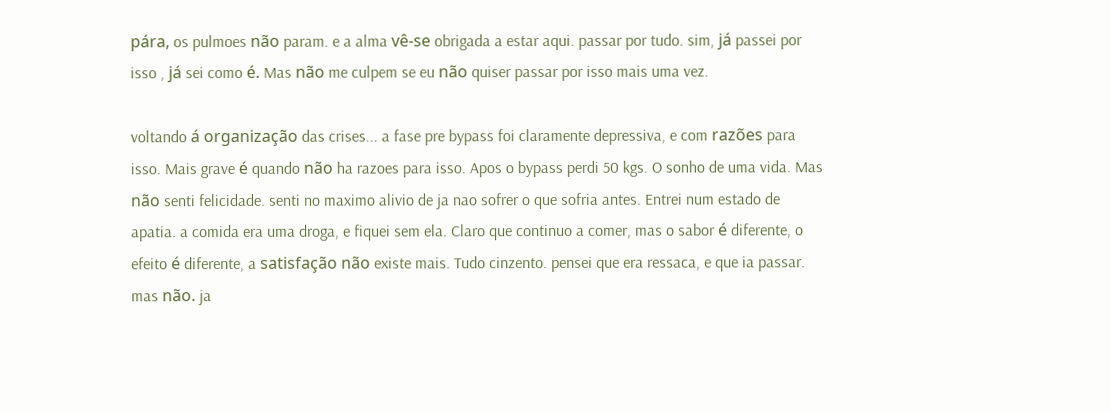pára, os pulmoes não param. e a alma vê-se obrigada a estar aqui. passar por tudo. sim, já passei por isso , já sei como é. Mas não me culpem se eu não quiser passar por isso mais uma vez.

voltando á organização das crises... a fase pre bypass foi claramente depressiva, e com razões para isso. Mais grave é quando não ha razoes para isso. Apos o bypass perdi 50 kgs. O sonho de uma vida. Mas não senti felicidade. senti no maximo alivio de ja nao sofrer o que sofria antes. Entrei num estado de apatia. a comida era uma droga, e fiquei sem ela. Claro que continuo a comer, mas o sabor é diferente, o efeito é diferente, a satisfação não existe mais. Tudo cinzento. pensei que era ressaca, e que ia passar. mas não. ja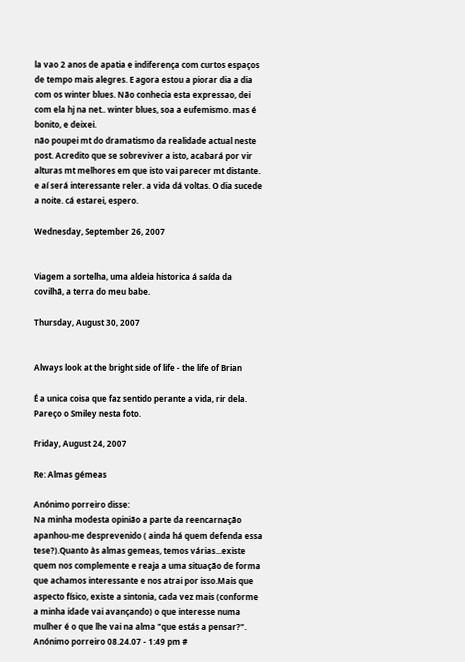la vao 2 anos de apatia e indiferença com curtos espaços de tempo mais alegres. E agora estou a piorar dia a dia com os winter blues. Não conhecia esta expressao, dei com ela hj na net.. winter blues, soa a eufemismo. mas é bonito, e deixei.
não poupei mt do dramatismo da realidade actual neste post. Acredito que se sobreviver a isto, acabará por vir alturas mt melhores em que isto vai parecer mt distante. e aí será interessante reler. a vida dá voltas. O dia sucede a noite. cá estarei, espero.

Wednesday, September 26, 2007


Viagem a sortelha, uma aldeia historica á saída da covilhã, a terra do meu babe.

Thursday, August 30, 2007


Always look at the bright side of life - the life of Brian

É a unica coisa que faz sentido perante a vida, rir dela. Pareço o Smiley nesta foto.

Friday, August 24, 2007

Re: Almas gémeas

Anónimo porreiro disse:
Na minha modesta opinião a parte da reencarnação apanhou-me desprevenido ( ainda há quem defenda essa tese?).Quanto às almas gemeas, temos várias...existe quem nos complemente e reaja a uma situação de forma que achamos interessante e nos atrai por isso.Mais que aspecto físico, existe a sintonia, cada vez mais (conforme a minha idade vai avançando) o que interesse numa mulher é o que lhe vai na alma "que estás a pensar?". Anónimo porreiro 08.24.07 - 1:49 pm #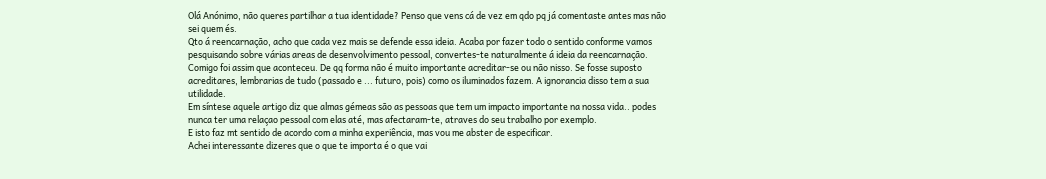Olá Anónimo, não queres partilhar a tua identidade? Penso que vens cá de vez em qdo pq já comentaste antes mas não sei quem és.
Qto á reencarnação, acho que cada vez mais se defende essa ideia. Acaba por fazer todo o sentido conforme vamos pesquisando sobre várias areas de desenvolvimento pessoal, convertes-te naturalmente á ideia da reencarnação. Comigo foi assim que aconteceu. De qq forma não é muito importante acreditar-se ou não nisso. Se fosse suposto acreditares, lembrarias de tudo (passado e ... futuro, pois) como os iluminados fazem. A ignorancia disso tem a sua utilidade.
Em síntese aquele artigo diz que almas gémeas são as pessoas que tem um impacto importante na nossa vida.. podes nunca ter uma relaçao pessoal com elas até, mas afectaram-te, atraves do seu trabalho por exemplo.
E isto faz mt sentido de acordo com a minha experiência, mas vou me abster de especificar.
Achei interessante dizeres que o que te importa é o que vai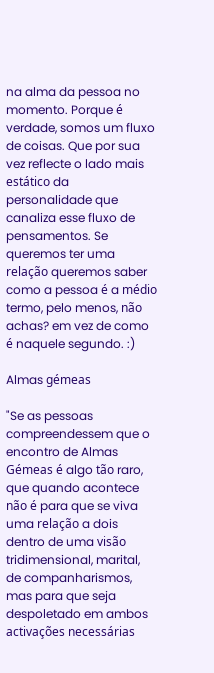na alma da pessoa no momento. Porque é verdade, somos um fluxo de coisas. Que por sua vez reflecte o lado mais estático da personalidade que canaliza esse fluxo de pensamentos. Se queremos ter uma relação queremos saber como a pessoa é a médio termo, pelo menos, não achas? em vez de como é naquele segundo. :)

Almas gémeas

"Se as pessoas compreendessem que o encontro de Almas Gémeas é algo tão raro, que quando acontece não é para que se viva uma relação a dois dentro de uma visão tridimensional, marital, de companharismos, mas para que seja despoletado em ambos activações necessárias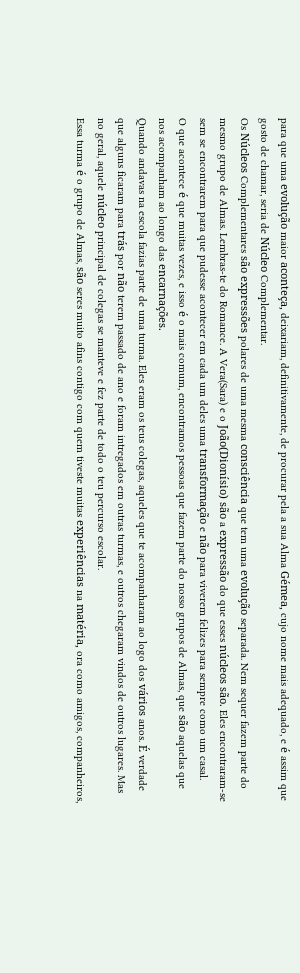para que uma evolução maior aconteça, deixariam, definitivamente, de procurar pela a sua Alma Gémea, cujo nome mais adequado, e é assim que gosto de chamar, seria de Núcleo Complementar.
Os Núcleos Complementares são expressões polares de uma mesma consciência que tem uma evolução separada. Nem sequer fazem parte do mesmo grupo de Almas. Lembras-te do Romance. A Vera(Sara) e o João(Dionísio) são a expressão do que esses núcleos são. Eles encontraram-se sem se encontrarem para que pudesse acontecer em cada um deles uma transformação e não para viverem felizes para sempre como um casal.
O que acontece é que muitas vezes, e isso é o mais comum, encontramos pessoas que fazem parte do nosso grupos de Almas, que são aquelas que nos acompanham ao longo das encarnações.
Quando andavas na escola fazias parte de uma turma. Eles eram os teus colegas, aqueles que te acompanharam ao logo dos vários anos. É verdade que alguns ficaram para trás por não terem passado de ano e foram intregados em outras turmas, e outros chegaram vindos de outros lugares. Mas no geral, aquele núcleo principal de colegas se manteve e fez parte de todo o teu percurso escolar.
Essa turma é o grupo de Almas, são seres muito afins contigo com quem tiveste muitas experiências na matéria, ora como amigos, companheiros,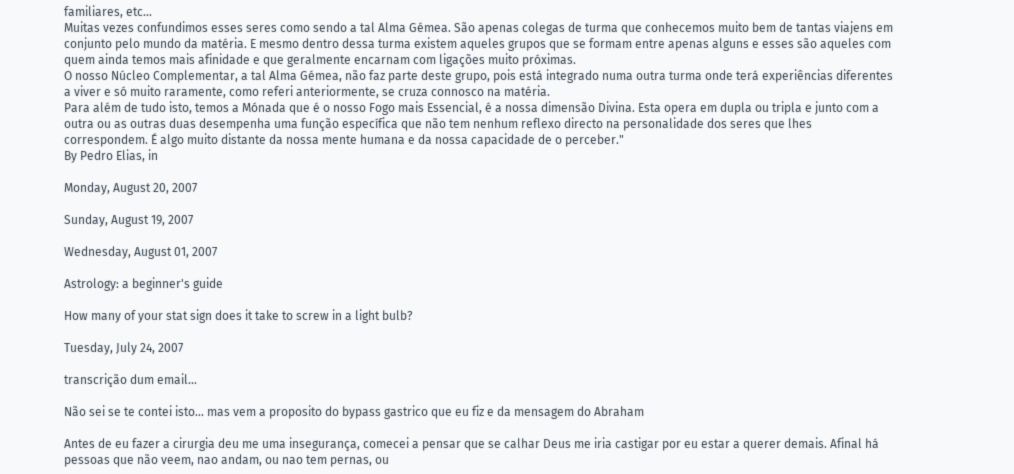familiares, etc...
Muitas vezes confundimos esses seres como sendo a tal Alma Gémea. São apenas colegas de turma que conhecemos muito bem de tantas viajens em conjunto pelo mundo da matéria. E mesmo dentro dessa turma existem aqueles grupos que se formam entre apenas alguns e esses são aqueles com quem ainda temos mais afinidade e que geralmente encarnam com ligações muito próximas.
O nosso Núcleo Complementar, a tal Alma Gémea, não faz parte deste grupo, pois está integrado numa outra turma onde terá experiências diferentes a viver e só muito raramente, como referi anteriormente, se cruza connosco na matéria.
Para além de tudo isto, temos a Mónada que é o nosso Fogo mais Essencial, é a nossa dimensão Divina. Esta opera em dupla ou tripla e junto com a outra ou as outras duas desempenha uma função específica que não tem nenhum reflexo directo na personalidade dos seres que lhes correspondem. É algo muito distante da nossa mente humana e da nossa capacidade de o perceber."
By Pedro Elias, in

Monday, August 20, 2007

Sunday, August 19, 2007

Wednesday, August 01, 2007

Astrology: a beginner's guide

How many of your stat sign does it take to screw in a light bulb?

Tuesday, July 24, 2007

transcrição dum email...

Não sei se te contei isto... mas vem a proposito do bypass gastrico que eu fiz e da mensagem do Abraham

Antes de eu fazer a cirurgia deu me uma insegurança, comecei a pensar que se calhar Deus me iria castigar por eu estar a querer demais. Afinal há pessoas que não veem, nao andam, ou nao tem pernas, ou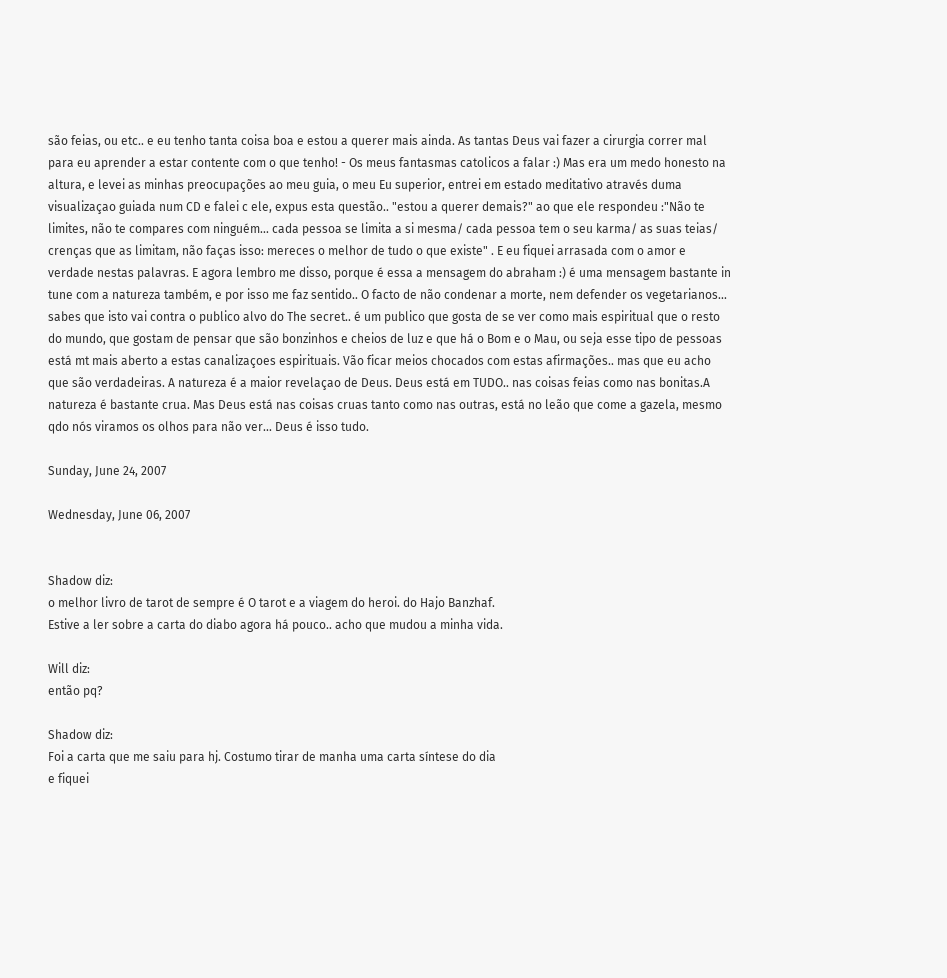são feias, ou etc.. e eu tenho tanta coisa boa e estou a querer mais ainda. As tantas Deus vai fazer a cirurgia correr mal para eu aprender a estar contente com o que tenho! - Os meus fantasmas catolicos a falar :) Mas era um medo honesto na altura, e levei as minhas preocupações ao meu guia, o meu Eu superior, entrei em estado meditativo através duma visualizaçao guiada num CD e falei c ele, expus esta questão.. "estou a querer demais?" ao que ele respondeu :"Não te limites, não te compares com ninguém... cada pessoa se limita a si mesma/ cada pessoa tem o seu karma/ as suas teias/ crenças que as limitam, não faças isso: mereces o melhor de tudo o que existe" . E eu fiquei arrasada com o amor e verdade nestas palavras. E agora lembro me disso, porque é essa a mensagem do abraham :) é uma mensagem bastante in tune com a natureza também, e por isso me faz sentido.. O facto de não condenar a morte, nem defender os vegetarianos... sabes que isto vai contra o publico alvo do The secret.. é um publico que gosta de se ver como mais espiritual que o resto do mundo, que gostam de pensar que são bonzinhos e cheios de luz e que há o Bom e o Mau, ou seja esse tipo de pessoas está mt mais aberto a estas canalizaçoes espirituais. Vão ficar meios chocados com estas afirmações.. mas que eu acho que são verdadeiras. A natureza é a maior revelaçao de Deus. Deus está em TUDO.. nas coisas feias como nas bonitas.A natureza é bastante crua. Mas Deus está nas coisas cruas tanto como nas outras, está no leão que come a gazela, mesmo qdo nós viramos os olhos para não ver... Deus é isso tudo.

Sunday, June 24, 2007

Wednesday, June 06, 2007


Shadow diz:
o melhor livro de tarot de sempre é O tarot e a viagem do heroi. do Hajo Banzhaf.
Estive a ler sobre a carta do diabo agora há pouco.. acho que mudou a minha vida.

Will diz:
então pq?

Shadow diz:
Foi a carta que me saiu para hj. Costumo tirar de manha uma carta síntese do dia
e fiquei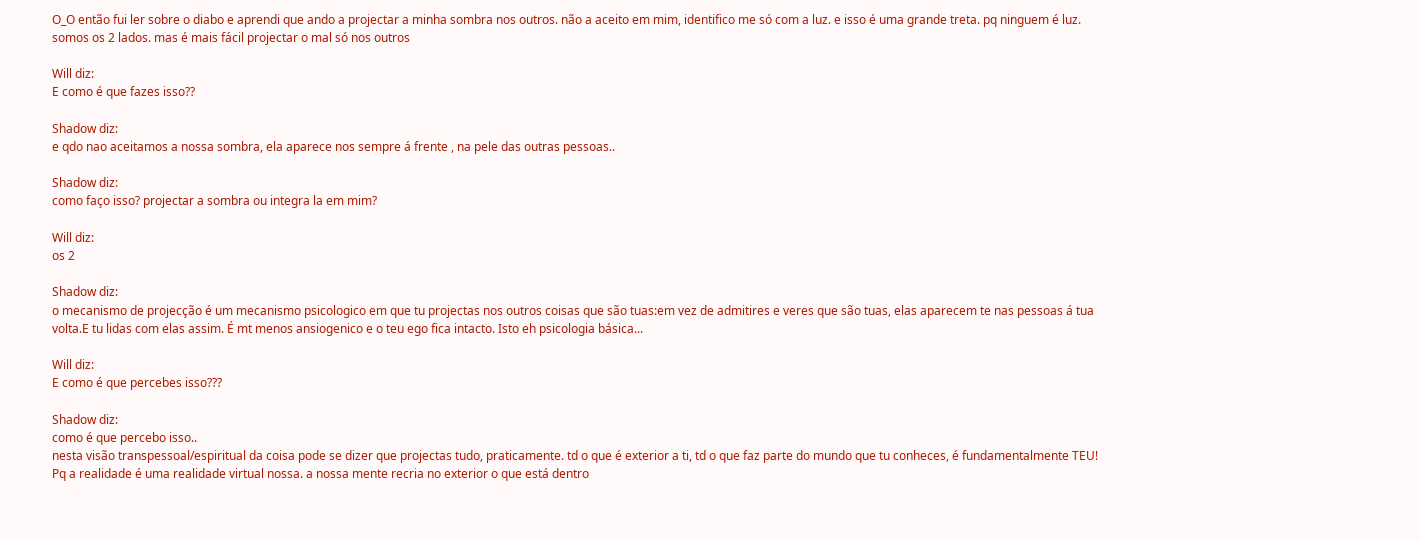O_O então fui ler sobre o diabo e aprendi que ando a projectar a minha sombra nos outros. não a aceito em mim, identifico me só com a luz. e isso é uma grande treta. pq ninguem é luz. somos os 2 lados. mas é mais fácil projectar o mal só nos outros

Will diz:
E como é que fazes isso??

Shadow diz:
e qdo nao aceitamos a nossa sombra, ela aparece nos sempre á frente , na pele das outras pessoas..

Shadow diz:
como faço isso? projectar a sombra ou integra la em mim?

Will diz:
os 2

Shadow diz:
o mecanismo de projecção é um mecanismo psicologico em que tu projectas nos outros coisas que são tuas:em vez de admitires e veres que são tuas, elas aparecem te nas pessoas á tua volta.E tu lidas com elas assim. É mt menos ansiogenico e o teu ego fica intacto. Isto eh psicologia básica...

Will diz:
E como é que percebes isso???

Shadow diz:
como é que percebo isso..
nesta visão transpessoal/espiritual da coisa pode se dizer que projectas tudo, praticamente. td o que é exterior a ti, td o que faz parte do mundo que tu conheces, é fundamentalmente TEU!
Pq a realidade é uma realidade virtual nossa. a nossa mente recria no exterior o que está dentro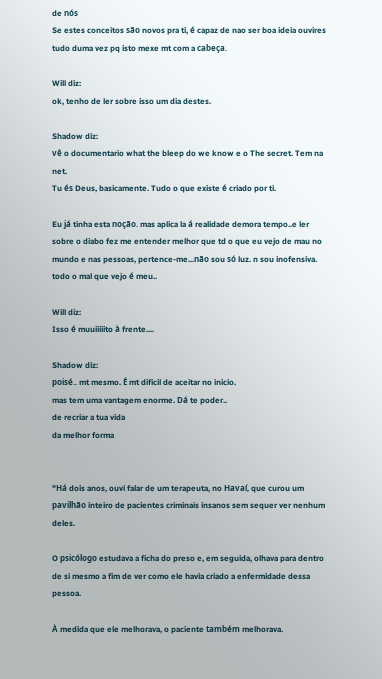de nós
Se estes conceitos são novos pra ti, é capaz de nao ser boa ideia ouvires tudo duma vez pq isto mexe mt com a cabeça.

Will diz:
ok, tenho de ler sobre isso um dia destes.

Shadow diz:
vê o documentario what the bleep do we know e o The secret. Tem na net.
Tu és Deus, basicamente. Tudo o que existe é criado por ti.

Eu já tinha esta noção. mas aplica la á realidade demora tempo..e ler sobre o diabo fez me entender melhor que td o que eu vejo de mau no mundo e nas pessoas, pertence-me...não sou só luz. n sou inofensiva. todo o mal que vejo é meu..

Will diz:
Isso é muuiiiiito à frente....

Shadow diz:
poisé.. mt mesmo. É mt dificil de aceitar no inicio.
mas tem uma vantagem enorme. Dá te poder..
de recriar a tua vida
da melhor forma


"Há dois anos, ouvi falar de um terapeuta, no Havaí, que curou um pavilhão inteiro de pacientes criminais insanos sem sequer ver nenhum deles.

O psicólogo estudava a ficha do preso e, em seguida, olhava para dentro de si mesmo a fim de ver como ele havia criado a enfermidade dessa pessoa.

À medida que ele melhorava, o paciente também melhorava.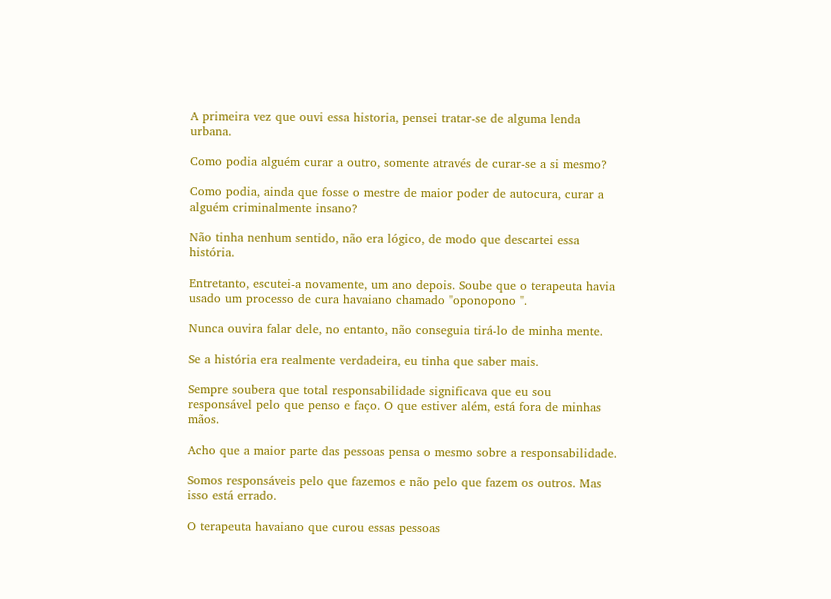A primeira vez que ouvi essa historia, pensei tratar-se de alguma lenda urbana.

Como podia alguém curar a outro, somente através de curar-se a si mesmo?

Como podia, ainda que fosse o mestre de maior poder de autocura, curar a alguém criminalmente insano?

Não tinha nenhum sentido, não era lógico, de modo que descartei essa história.

Entretanto, escutei-a novamente, um ano depois. Soube que o terapeuta havia usado um processo de cura havaiano chamado "oponopono ".

Nunca ouvira falar dele, no entanto, não conseguia tirá-lo de minha mente.

Se a história era realmente verdadeira, eu tinha que saber mais.

Sempre soubera que total responsabilidade significava que eu sou responsável pelo que penso e faço. O que estiver além, está fora de minhas mãos.

Acho que a maior parte das pessoas pensa o mesmo sobre a responsabilidade.

Somos responsáveis pelo que fazemos e não pelo que fazem os outros. Mas isso está errado.

O terapeuta havaiano que curou essas pessoas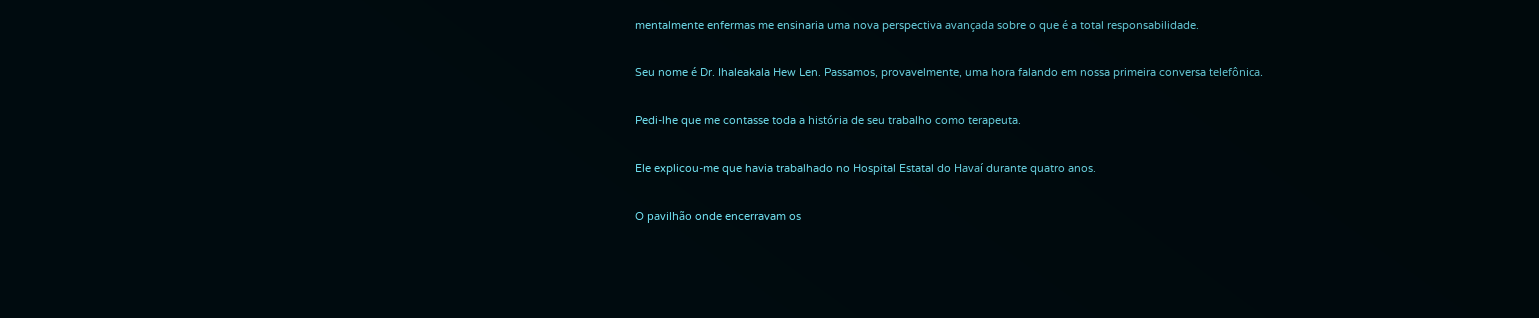mentalmente enfermas me ensinaria uma nova perspectiva avançada sobre o que é a total responsabilidade.

Seu nome é Dr. Ihaleakala Hew Len. Passamos, provavelmente, uma hora falando em nossa primeira conversa telefônica.

Pedi-lhe que me contasse toda a história de seu trabalho como terapeuta.

Ele explicou-me que havia trabalhado no Hospital Estatal do Havaí durante quatro anos.

O pavilhão onde encerravam os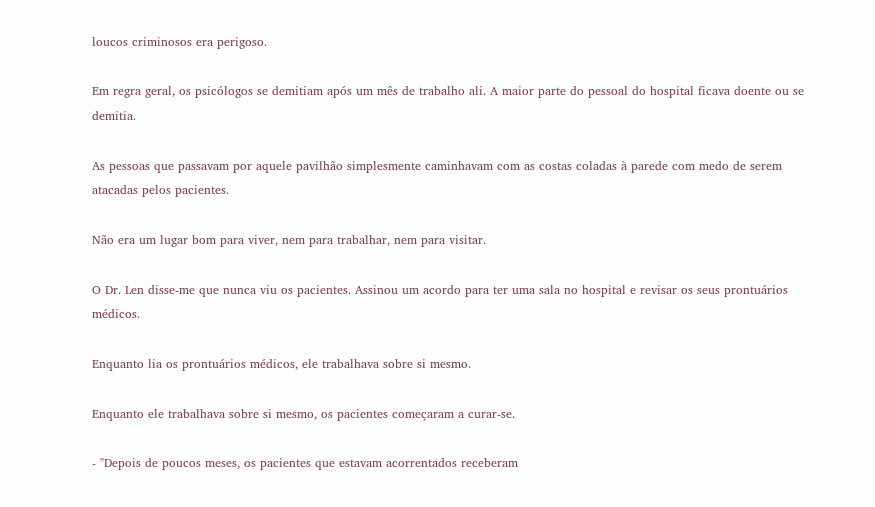loucos criminosos era perigoso.

Em regra geral, os psicólogos se demitiam após um mês de trabalho ali. A maior parte do pessoal do hospital ficava doente ou se demitia.

As pessoas que passavam por aquele pavilhão simplesmente caminhavam com as costas coladas à parede com medo de serem atacadas pelos pacientes.

Não era um lugar bom para viver, nem para trabalhar, nem para visitar.

O Dr. Len disse-me que nunca viu os pacientes. Assinou um acordo para ter uma sala no hospital e revisar os seus prontuários médicos.

Enquanto lia os prontuários médicos, ele trabalhava sobre si mesmo.

Enquanto ele trabalhava sobre si mesmo, os pacientes começaram a curar-se.

- "Depois de poucos meses, os pacientes que estavam acorrentados receberam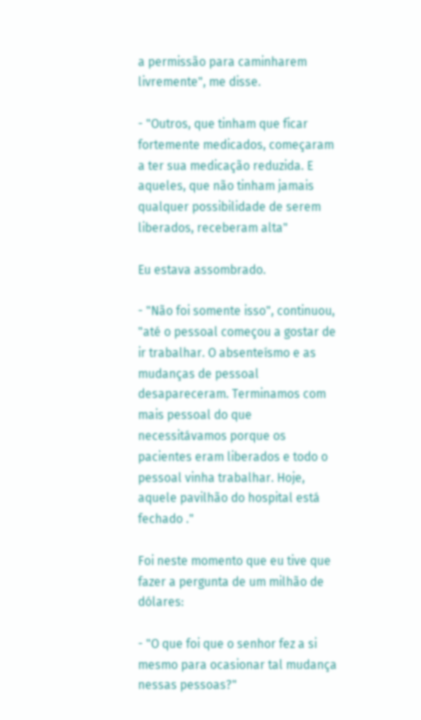a permissão para caminharem livremente", me disse.

- "Outros, que tinham que ficar fortemente medicados, começaram a ter sua medicação reduzida. E aqueles, que não tinham jamais qualquer possibilidade de serem liberados, receberam alta"

Eu estava assombrado.

- "Não foi somente isso", continuou, "até o pessoal começou a gostar de ir trabalhar. O absenteísmo e as mudanças de pessoal desapareceram. Terminamos com mais pessoal do que necessitávamos porque os pacientes eram liberados e todo o pessoal vinha trabalhar. Hoje, aquele pavilhão do hospital está fechado ."

Foi neste momento que eu tive que fazer a pergunta de um milhão de dólares:

- "O que foi que o senhor fez a si mesmo para ocasionar tal mudança nessas pessoas?"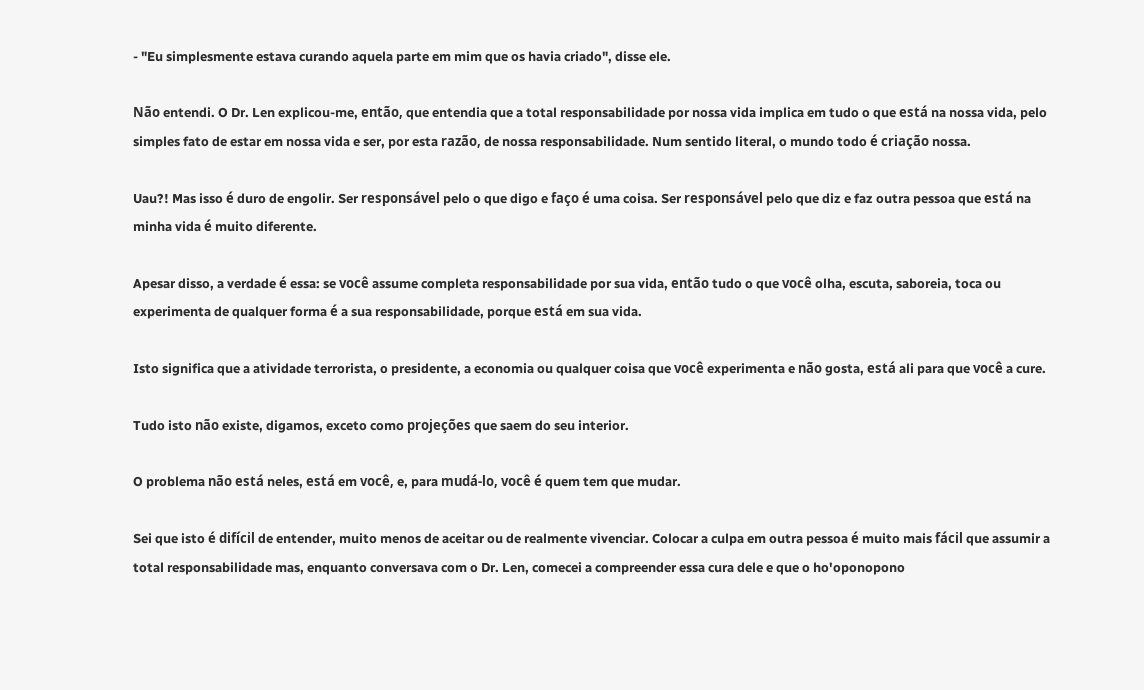- "Eu simplesmente estava curando aquela parte em mim que os havia criado", disse ele.

Não entendi. O Dr. Len explicou-me, então, que entendia que a total responsabilidade por nossa vida implica em tudo o que está na nossa vida, pelo simples fato de estar em nossa vida e ser, por esta razão, de nossa responsabilidade. Num sentido literal, o mundo todo é criação nossa.

Uau?! Mas isso é duro de engolir. Ser responsável pelo o que digo e faço é uma coisa. Ser responsável pelo que diz e faz outra pessoa que está na minha vida é muito diferente.

Apesar disso, a verdade é essa: se você assume completa responsabilidade por sua vida, então tudo o que você olha, escuta, saboreia, toca ou experimenta de qualquer forma é a sua responsabilidade, porque está em sua vida.

Isto significa que a atividade terrorista, o presidente, a economia ou qualquer coisa que você experimenta e não gosta, está ali para que você a cure.

Tudo isto não existe, digamos, exceto como projeções que saem do seu interior.

O problema não está neles, está em você, e, para mudá-lo, você é quem tem que mudar.

Sei que isto é difícil de entender, muito menos de aceitar ou de realmente vivenciar. Colocar a culpa em outra pessoa é muito mais fácil que assumir a total responsabilidade mas, enquanto conversava com o Dr. Len, comecei a compreender essa cura dele e que o ho'oponopono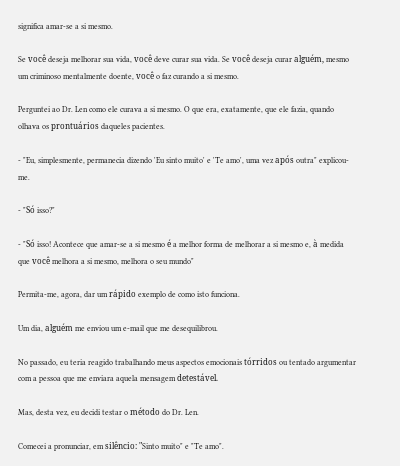significa amar-se a si mesmo.

Se você deseja melhorar sua vida, você deve curar sua vida. Se você deseja curar alguém, mesmo um criminoso mentalmente doente, você o faz curando a si mesmo.

Perguntei ao Dr. Len como ele curava a si mesmo. O que era, exatamente, que ele fazia, quando olhava os prontuários daqueles pacientes.

- "Eu, simplesmente, permanecia dizendo 'Eu sinto muito' e 'Te amo', uma vez após outra" explicou-me.

- "Só isso?"

- "Só isso! Acontece que amar-se a si mesmo é a melhor forma de melhorar a si mesmo e, à medida que você melhora a si mesmo, melhora o seu mundo"

Permita-me, agora, dar um rápido exemplo de como isto funciona.

Um dia, alguém me enviou um e-mail que me desequilibrou.

No passado, eu teria reagido trabalhando meus aspectos emocionais tórridos ou tentado argumentar com a pessoa que me enviara aquela mensagem detestável.

Mas, desta vez, eu decidi testar o método do Dr. Len.

Comecei a pronunciar, em silêncio: "Sinto muito" e "Te amo".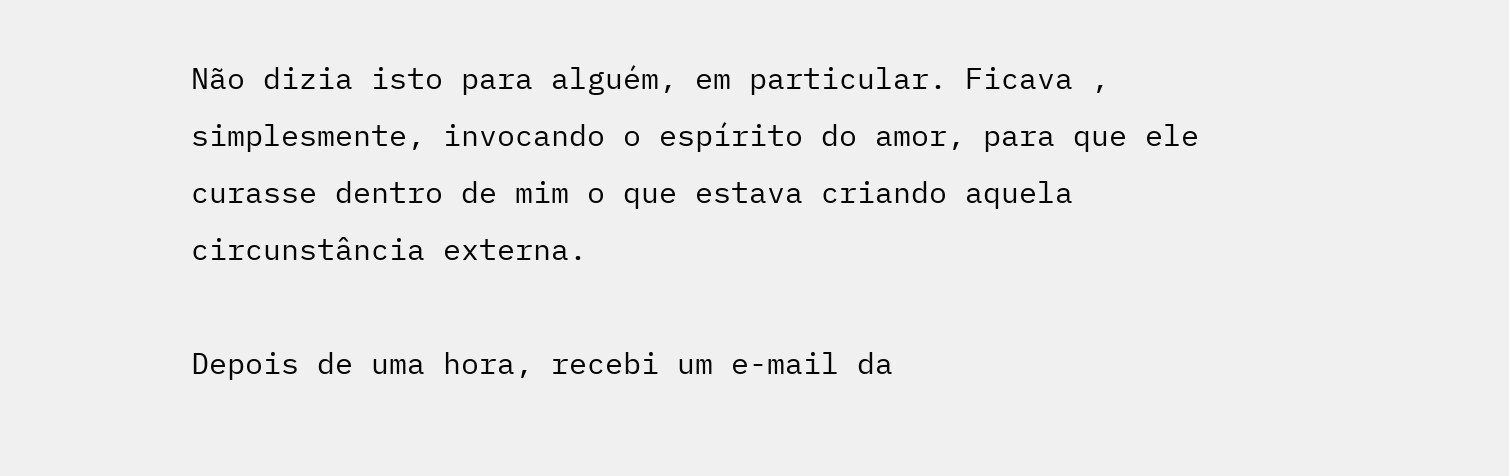Não dizia isto para alguém, em particular. Ficava , simplesmente, invocando o espírito do amor, para que ele curasse dentro de mim o que estava criando aquela circunstância externa.

Depois de uma hora, recebi um e-mail da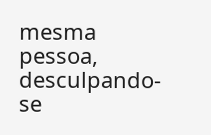mesma pessoa, desculpando-se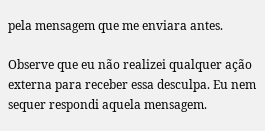pela mensagem que me enviara antes.

Observe que eu não realizei qualquer ação externa para receber essa desculpa. Eu nem sequer respondi aquela mensagem.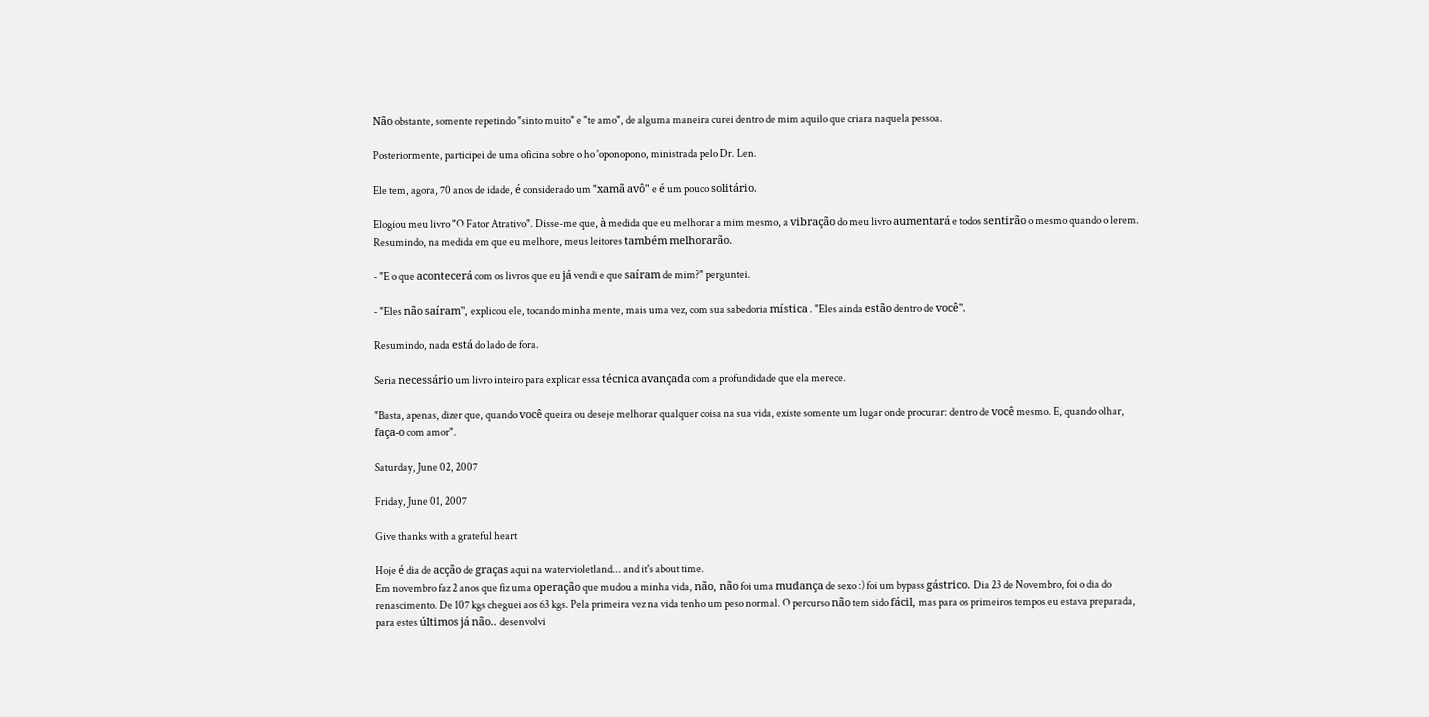Não obstante, somente repetindo "sinto muito" e "te amo", de alguma maneira curei dentro de mim aquilo que criara naquela pessoa.

Posteriormente, participei de uma oficina sobre o ho 'oponopono, ministrada pelo Dr. Len.

Ele tem, agora, 70 anos de idade, é considerado um "xamã avô" e é um pouco solitário.

Elogiou meu livro "O Fator Atrativo". Disse-me que, à medida que eu melhorar a mim mesmo, a vibração do meu livro aumentará e todos sentirão o mesmo quando o lerem. Resumindo, na medida em que eu melhore, meus leitores também melhorarão.

- "E o que acontecerá com os livros que eu já vendi e que saíram de mim?" perguntei.

- "Eles não saíram", explicou ele, tocando minha mente, mais uma vez, com sua sabedoria mística . "Eles ainda estão dentro de você".

Resumindo, nada está do lado de fora.

Seria necessário um livro inteiro para explicar essa técnica avançada com a profundidade que ela merece.

"Basta, apenas, dizer que, quando você queira ou deseje melhorar qualquer coisa na sua vida, existe somente um lugar onde procurar: dentro de você mesmo. E, quando olhar, faça-o com amor".

Saturday, June 02, 2007

Friday, June 01, 2007

Give thanks with a grateful heart

Hoje é dia de acção de graças aqui na watervioletland... and it's about time.
Em novembro faz 2 anos que fiz uma operação que mudou a minha vida, não, não foi uma mudança de sexo :) foi um bypass gástrico. Dia 23 de Novembro, foi o dia do renascimento. De 107 kgs cheguei aos 63 kgs. Pela primeira vez na vida tenho um peso normal. O percurso não tem sido fácil, mas para os primeiros tempos eu estava preparada, para estes últimos já não.. desenvolvi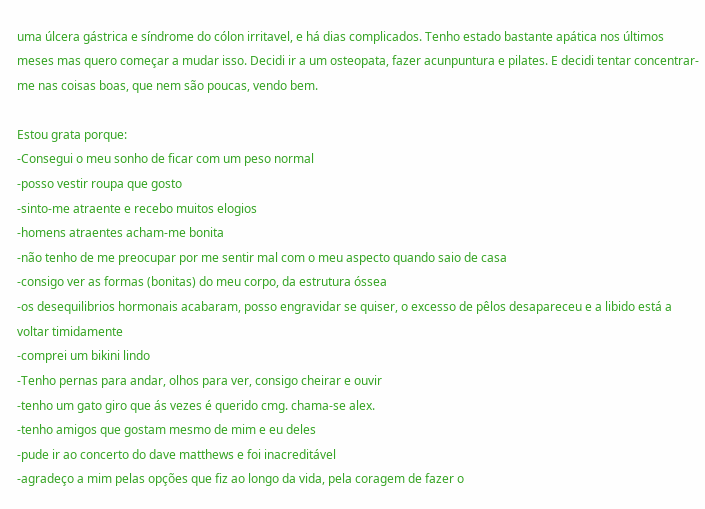uma úlcera gástrica e síndrome do cólon irritavel, e há dias complicados. Tenho estado bastante apática nos últimos meses mas quero começar a mudar isso. Decidi ir a um osteopata, fazer acunpuntura e pilates. E decidi tentar concentrar-me nas coisas boas, que nem são poucas, vendo bem.

Estou grata porque:
-Consegui o meu sonho de ficar com um peso normal
-posso vestir roupa que gosto
-sinto-me atraente e recebo muitos elogios
-homens atraentes acham-me bonita
-não tenho de me preocupar por me sentir mal com o meu aspecto quando saio de casa
-consigo ver as formas (bonitas) do meu corpo, da estrutura óssea
-os desequilibrios hormonais acabaram, posso engravidar se quiser, o excesso de pêlos desapareceu e a libido está a voltar timidamente
-comprei um bikini lindo
-Tenho pernas para andar, olhos para ver, consigo cheirar e ouvir
-tenho um gato giro que ás vezes é querido cmg. chama-se alex.
-tenho amigos que gostam mesmo de mim e eu deles
-pude ir ao concerto do dave matthews e foi inacreditável
-agradeço a mim pelas opções que fiz ao longo da vida, pela coragem de fazer o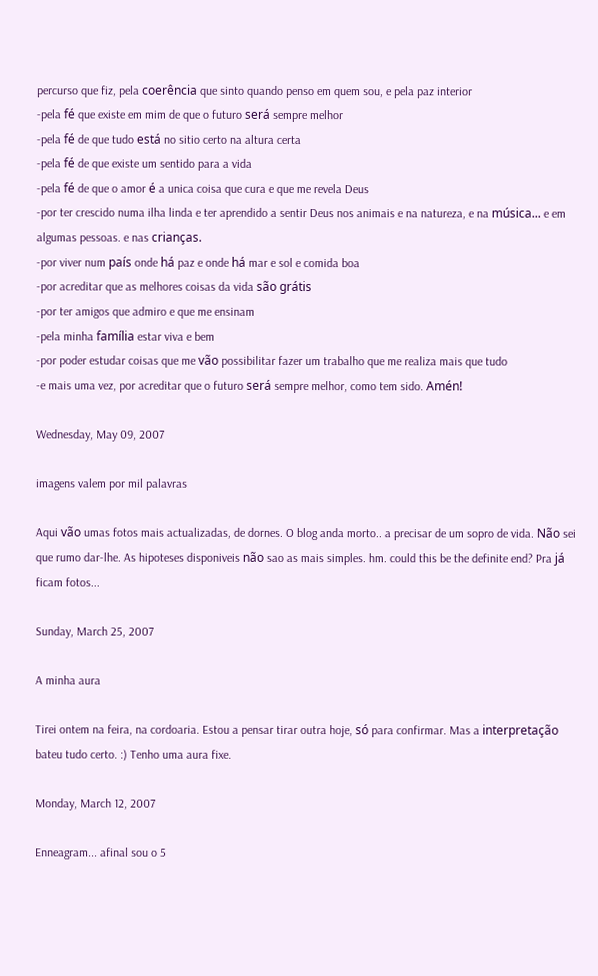percurso que fiz, pela coerência que sinto quando penso em quem sou, e pela paz interior
-pela fé que existe em mim de que o futuro será sempre melhor
-pela fé de que tudo está no sitio certo na altura certa
-pela fé de que existe um sentido para a vida
-pela fé de que o amor é a unica coisa que cura e que me revela Deus
-por ter crescido numa ilha linda e ter aprendido a sentir Deus nos animais e na natureza, e na música... e em algumas pessoas. e nas crianças.
-por viver num país onde há paz e onde há mar e sol e comida boa
-por acreditar que as melhores coisas da vida são grátis
-por ter amigos que admiro e que me ensinam
-pela minha família estar viva e bem
-por poder estudar coisas que me vão possibilitar fazer um trabalho que me realiza mais que tudo
-e mais uma vez, por acreditar que o futuro será sempre melhor, como tem sido. Amén!

Wednesday, May 09, 2007

imagens valem por mil palavras

Aqui vão umas fotos mais actualizadas, de dornes. O blog anda morto.. a precisar de um sopro de vida. Não sei que rumo dar-lhe. As hipoteses disponiveis não sao as mais simples. hm. could this be the definite end? Pra já ficam fotos...

Sunday, March 25, 2007

A minha aura

Tirei ontem na feira, na cordoaria. Estou a pensar tirar outra hoje, só para confirmar. Mas a interpretação bateu tudo certo. :) Tenho uma aura fixe.

Monday, March 12, 2007

Enneagram... afinal sou o 5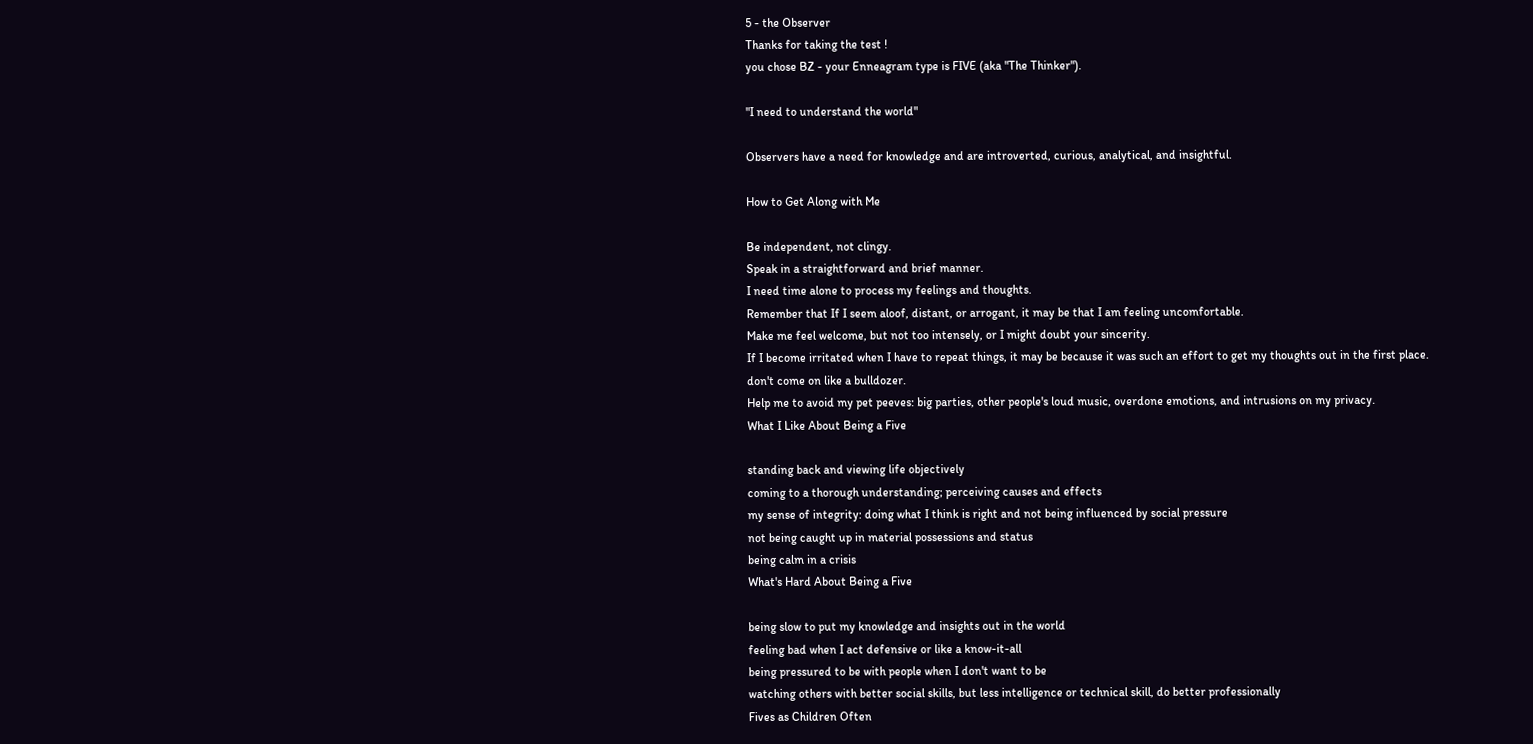5 - the Observer
Thanks for taking the test !
you chose BZ - your Enneagram type is FIVE (aka "The Thinker").

"I need to understand the world"

Observers have a need for knowledge and are introverted, curious, analytical, and insightful.

How to Get Along with Me

Be independent, not clingy.
Speak in a straightforward and brief manner.
I need time alone to process my feelings and thoughts.
Remember that If I seem aloof, distant, or arrogant, it may be that I am feeling uncomfortable.
Make me feel welcome, but not too intensely, or I might doubt your sincerity.
If I become irritated when I have to repeat things, it may be because it was such an effort to get my thoughts out in the first place.
don't come on like a bulldozer.
Help me to avoid my pet peeves: big parties, other people's loud music, overdone emotions, and intrusions on my privacy.
What I Like About Being a Five

standing back and viewing life objectively
coming to a thorough understanding; perceiving causes and effects
my sense of integrity: doing what I think is right and not being influenced by social pressure
not being caught up in material possessions and status
being calm in a crisis
What's Hard About Being a Five

being slow to put my knowledge and insights out in the world
feeling bad when I act defensive or like a know-it-all
being pressured to be with people when I don't want to be
watching others with better social skills, but less intelligence or technical skill, do better professionally
Fives as Children Often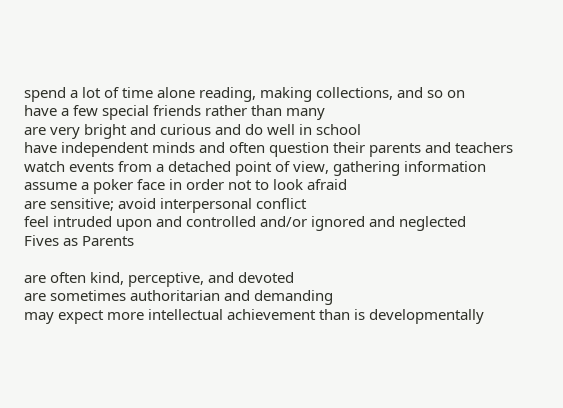spend a lot of time alone reading, making collections, and so on
have a few special friends rather than many
are very bright and curious and do well in school
have independent minds and often question their parents and teachers
watch events from a detached point of view, gathering information
assume a poker face in order not to look afraid
are sensitive; avoid interpersonal conflict
feel intruded upon and controlled and/or ignored and neglected
Fives as Parents

are often kind, perceptive, and devoted
are sometimes authoritarian and demanding
may expect more intellectual achievement than is developmentally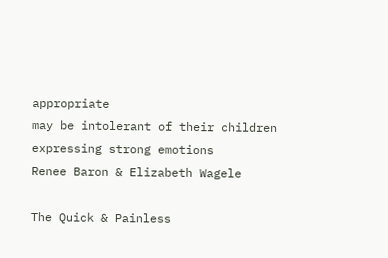appropriate
may be intolerant of their children expressing strong emotions
Renee Baron & Elizabeth Wagele

The Quick & Painless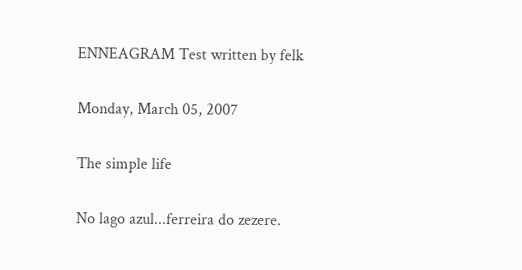ENNEAGRAM Test written by felk

Monday, March 05, 2007

The simple life

No lago azul...ferreira do zezere.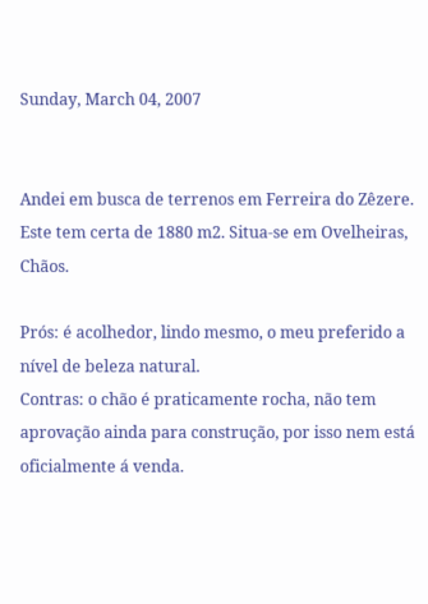Sunday, March 04, 2007


Andei em busca de terrenos em Ferreira do Zêzere. Este tem certa de 1880 m2. Situa-se em Ovelheiras, Chãos.

Prós: é acolhedor, lindo mesmo, o meu preferido a nível de beleza natural.
Contras: o chão é praticamente rocha, não tem aprovação ainda para construção, por isso nem está oficialmente á venda.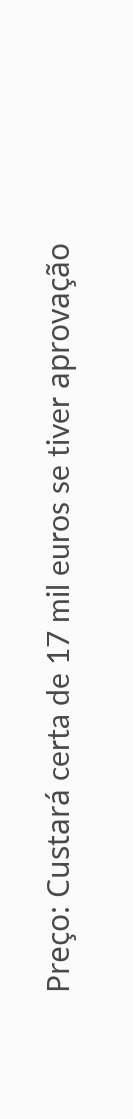Preço: Custará certa de 17 mil euros se tiver aprovação